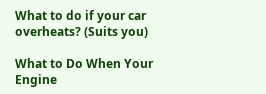What to do if your car overheats? (Suits you)

What to Do When Your Engine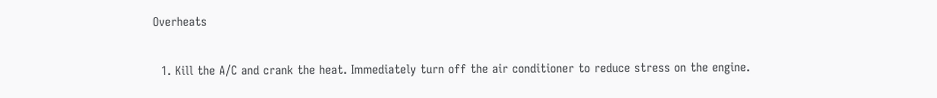Overheats

  1. Kill the A/C and crank the heat. Immediately turn off the air conditioner to reduce stress on the engine.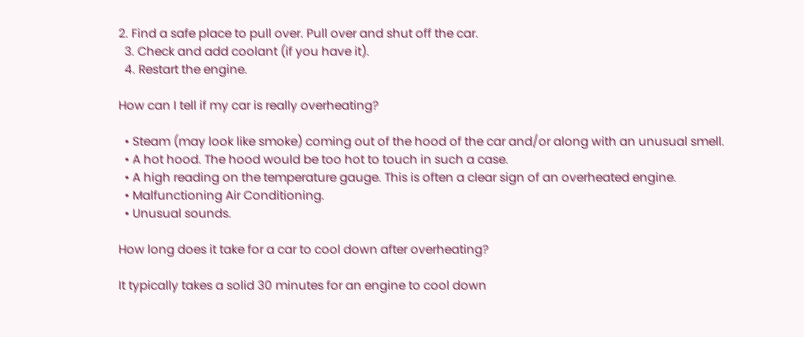2. Find a safe place to pull over. Pull over and shut off the car.
  3. Check and add coolant (if you have it).
  4. Restart the engine.

How can I tell if my car is really overheating?

  • Steam (may look like smoke) coming out of the hood of the car and/or along with an unusual smell.
  • A hot hood. The hood would be too hot to touch in such a case.
  • A high reading on the temperature gauge. This is often a clear sign of an overheated engine.
  • Malfunctioning Air Conditioning.
  • Unusual sounds.

How long does it take for a car to cool down after overheating?

It typically takes a solid 30 minutes for an engine to cool down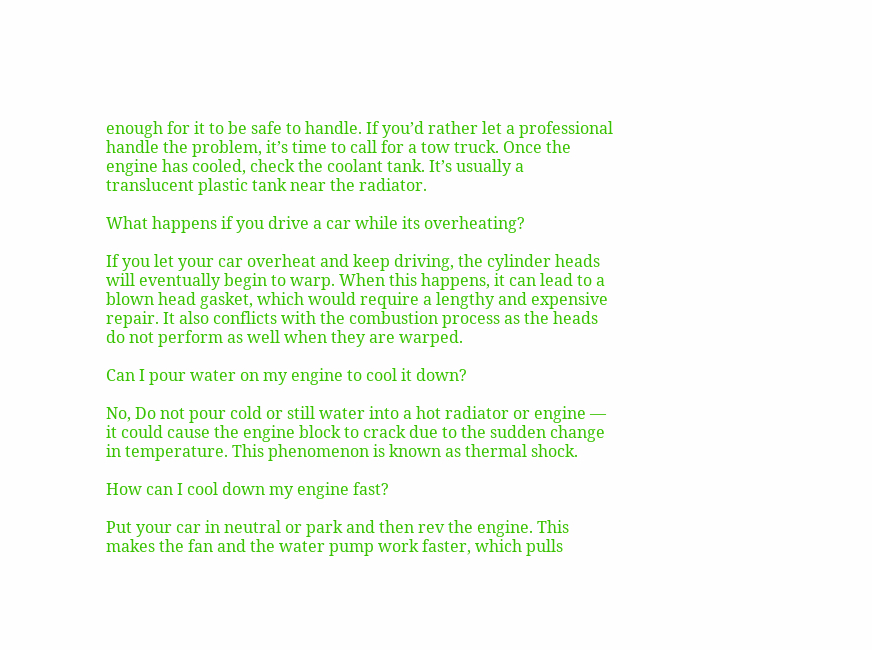enough for it to be safe to handle. If you’d rather let a professional handle the problem, it’s time to call for a tow truck. Once the engine has cooled, check the coolant tank. It’s usually a translucent plastic tank near the radiator.

What happens if you drive a car while its overheating?

If you let your car overheat and keep driving, the cylinder heads will eventually begin to warp. When this happens, it can lead to a blown head gasket, which would require a lengthy and expensive repair. It also conflicts with the combustion process as the heads do not perform as well when they are warped.

Can I pour water on my engine to cool it down?

No, Do not pour cold or still water into a hot radiator or engine — it could cause the engine block to crack due to the sudden change in temperature. This phenomenon is known as thermal shock.

How can I cool down my engine fast?

Put your car in neutral or park and then rev the engine. This makes the fan and the water pump work faster, which pulls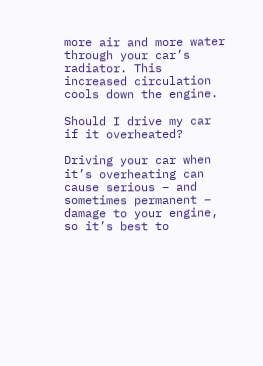more air and more water through your car’s radiator. This increased circulation cools down the engine.

Should I drive my car if it overheated?

Driving your car when it’s overheating can cause serious – and sometimes permanent – damage to your engine, so it’s best to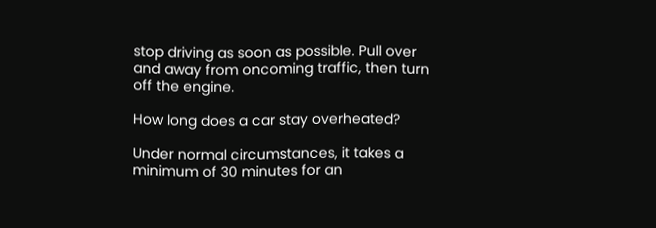stop driving as soon as possible. Pull over and away from oncoming traffic, then turn off the engine.

How long does a car stay overheated?

Under normal circumstances, it takes a minimum of 30 minutes for an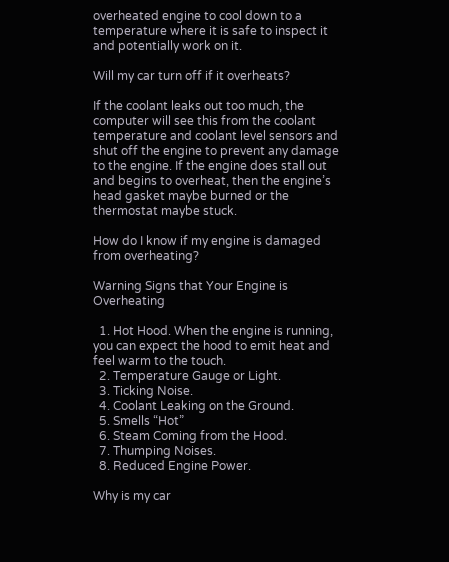overheated engine to cool down to a temperature where it is safe to inspect it and potentially work on it.

Will my car turn off if it overheats?

If the coolant leaks out too much, the computer will see this from the coolant temperature and coolant level sensors and shut off the engine to prevent any damage to the engine. If the engine does stall out and begins to overheat, then the engine’s head gasket maybe burned or the thermostat maybe stuck.

How do I know if my engine is damaged from overheating?

Warning Signs that Your Engine is Overheating

  1. Hot Hood. When the engine is running, you can expect the hood to emit heat and feel warm to the touch.
  2. Temperature Gauge or Light.
  3. Ticking Noise.
  4. Coolant Leaking on the Ground.
  5. Smells “Hot”
  6. Steam Coming from the Hood.
  7. Thumping Noises.
  8. Reduced Engine Power.

Why is my car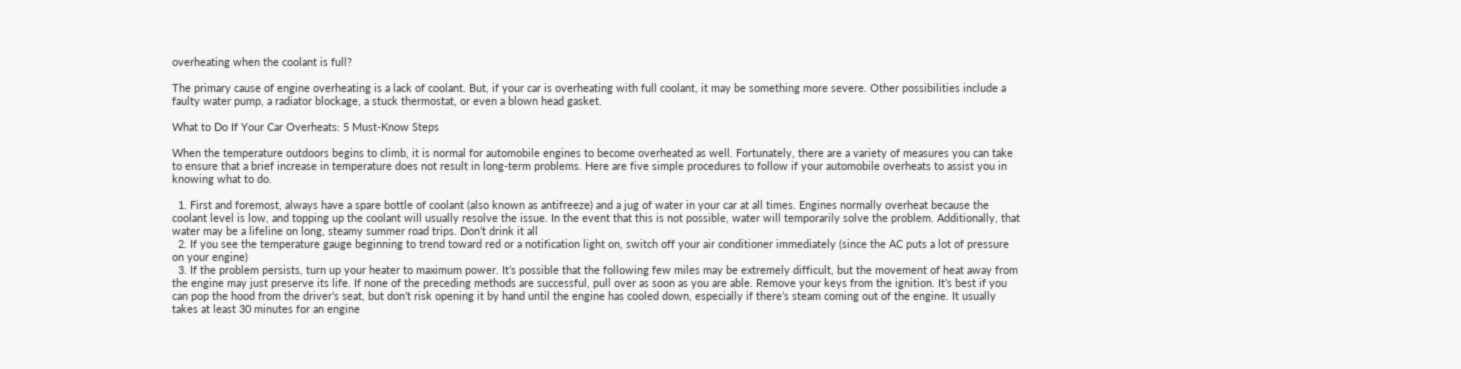overheating when the coolant is full?

The primary cause of engine overheating is a lack of coolant. But, if your car is overheating with full coolant, it may be something more severe. Other possibilities include a faulty water pump, a radiator blockage, a stuck thermostat, or even a blown head gasket.

What to Do If Your Car Overheats: 5 Must-Know Steps

When the temperature outdoors begins to climb, it is normal for automobile engines to become overheated as well. Fortunately, there are a variety of measures you can take to ensure that a brief increase in temperature does not result in long-term problems. Here are five simple procedures to follow if your automobile overheats to assist you in knowing what to do.

  1. First and foremost, always have a spare bottle of coolant (also known as antifreeze) and a jug of water in your car at all times. Engines normally overheat because the coolant level is low, and topping up the coolant will usually resolve the issue. In the event that this is not possible, water will temporarily solve the problem. Additionally, that water may be a lifeline on long, steamy summer road trips. Don’t drink it all
  2. If you see the temperature gauge beginning to trend toward red or a notification light on, switch off your air conditioner immediately (since the AC puts a lot of pressure on your engine)
  3. If the problem persists, turn up your heater to maximum power. It’s possible that the following few miles may be extremely difficult, but the movement of heat away from the engine may just preserve its life. If none of the preceding methods are successful, pull over as soon as you are able. Remove your keys from the ignition. It’s best if you can pop the hood from the driver’s seat, but don’t risk opening it by hand until the engine has cooled down, especially if there’s steam coming out of the engine. It usually takes at least 30 minutes for an engine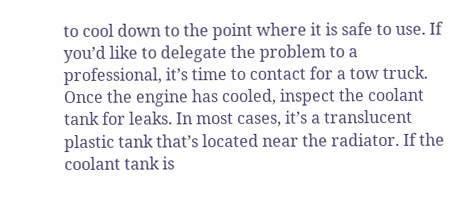to cool down to the point where it is safe to use. If you’d like to delegate the problem to a professional, it’s time to contact for a tow truck. Once the engine has cooled, inspect the coolant tank for leaks. In most cases, it’s a translucent plastic tank that’s located near the radiator. If the coolant tank is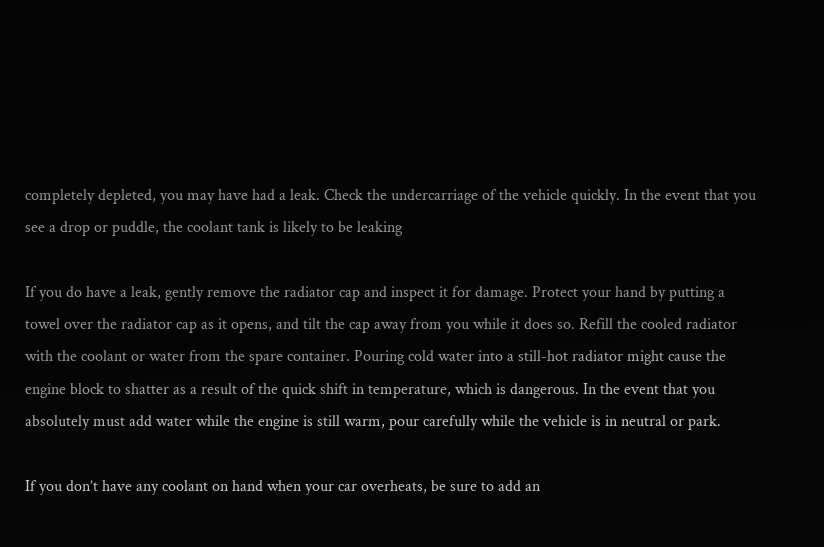completely depleted, you may have had a leak. Check the undercarriage of the vehicle quickly. In the event that you see a drop or puddle, the coolant tank is likely to be leaking

If you do have a leak, gently remove the radiator cap and inspect it for damage. Protect your hand by putting a towel over the radiator cap as it opens, and tilt the cap away from you while it does so. Refill the cooled radiator with the coolant or water from the spare container. Pouring cold water into a still-hot radiator might cause the engine block to shatter as a result of the quick shift in temperature, which is dangerous. In the event that you absolutely must add water while the engine is still warm, pour carefully while the vehicle is in neutral or park.

If you don’t have any coolant on hand when your car overheats, be sure to add an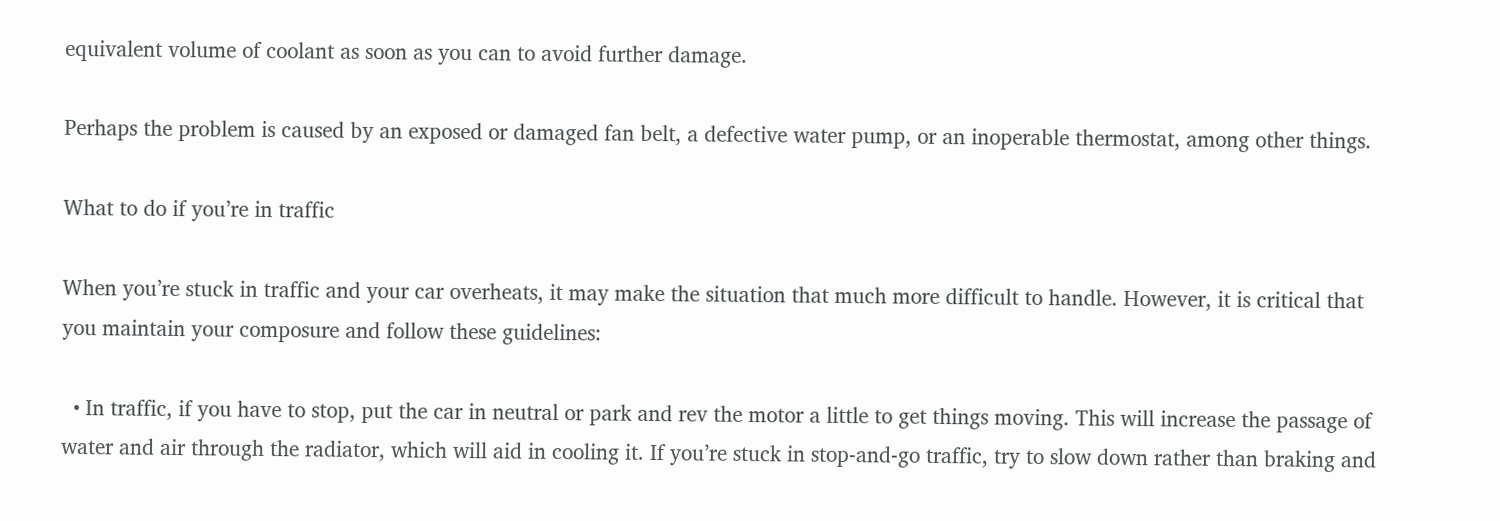equivalent volume of coolant as soon as you can to avoid further damage.

Perhaps the problem is caused by an exposed or damaged fan belt, a defective water pump, or an inoperable thermostat, among other things.

What to do if you’re in traffic

When you’re stuck in traffic and your car overheats, it may make the situation that much more difficult to handle. However, it is critical that you maintain your composure and follow these guidelines:

  • In traffic, if you have to stop, put the car in neutral or park and rev the motor a little to get things moving. This will increase the passage of water and air through the radiator, which will aid in cooling it. If you’re stuck in stop-and-go traffic, try to slow down rather than braking and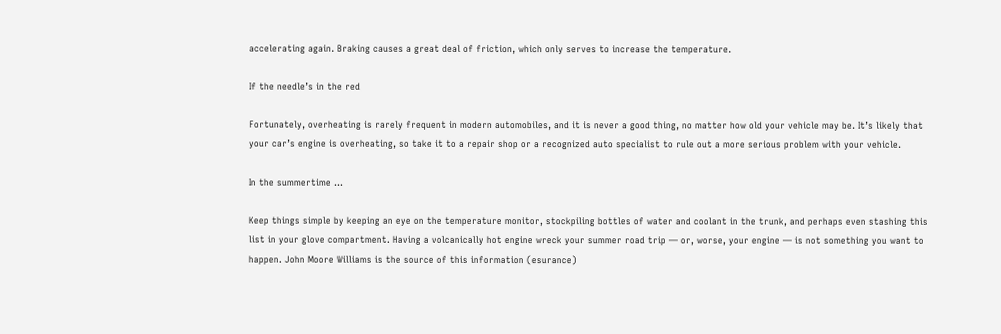accelerating again. Braking causes a great deal of friction, which only serves to increase the temperature.

If the needle’s in the red

Fortunately, overheating is rarely frequent in modern automobiles, and it is never a good thing, no matter how old your vehicle may be. It’s likely that your car’s engine is overheating, so take it to a repair shop or a recognized auto specialist to rule out a more serious problem with your vehicle.

In the summertime …

Keep things simple by keeping an eye on the temperature monitor, stockpiling bottles of water and coolant in the trunk, and perhaps even stashing this list in your glove compartment. Having a volcanically hot engine wreck your summer road trip — or, worse, your engine — is not something you want to happen. John Moore Williams is the source of this information (esurance)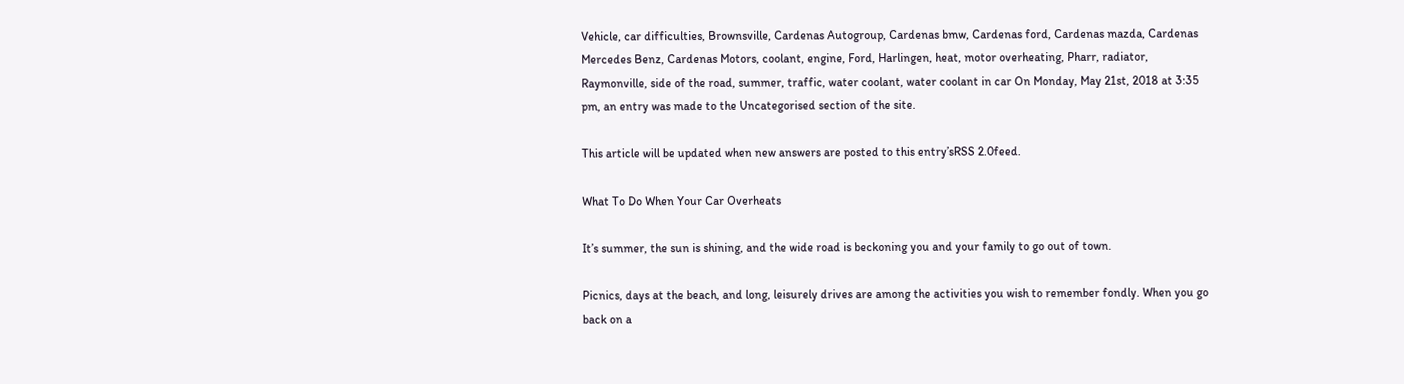Vehicle, car difficulties, Brownsville, Cardenas Autogroup, Cardenas bmw, Cardenas ford, Cardenas mazda, Cardenas Mercedes Benz, Cardenas Motors, coolant, engine, Ford, Harlingen, heat, motor overheating, Pharr, radiator, Raymonville, side of the road, summer, traffic, water coolant, water coolant in car On Monday, May 21st, 2018 at 3:35 pm, an entry was made to the Uncategorised section of the site.

This article will be updated when new answers are posted to this entry’sRSS 2.0feed.

What To Do When Your Car Overheats

It’s summer, the sun is shining, and the wide road is beckoning you and your family to go out of town.

Picnics, days at the beach, and long, leisurely drives are among the activities you wish to remember fondly. When you go back on a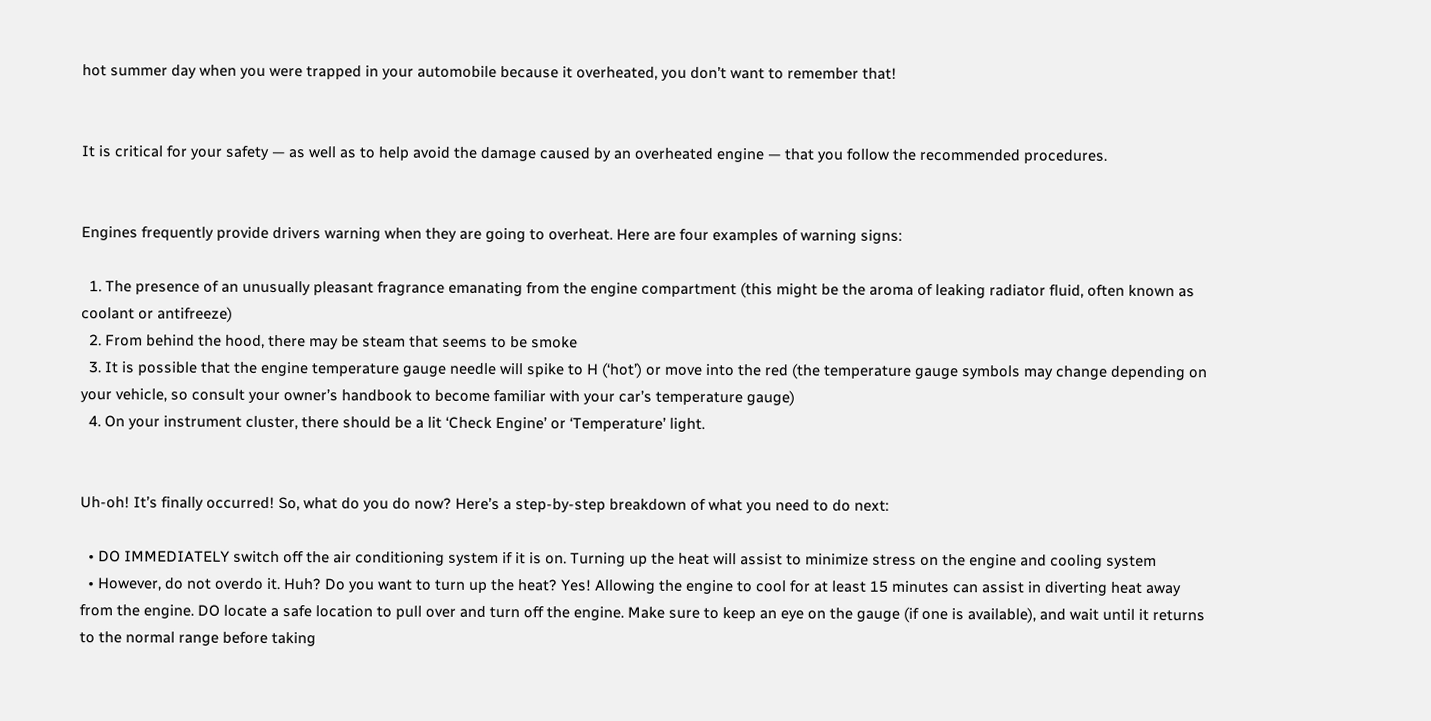hot summer day when you were trapped in your automobile because it overheated, you don’t want to remember that!


It is critical for your safety — as well as to help avoid the damage caused by an overheated engine — that you follow the recommended procedures.


Engines frequently provide drivers warning when they are going to overheat. Here are four examples of warning signs:

  1. The presence of an unusually pleasant fragrance emanating from the engine compartment (this might be the aroma of leaking radiator fluid, often known as coolant or antifreeze)
  2. From behind the hood, there may be steam that seems to be smoke
  3. It is possible that the engine temperature gauge needle will spike to H (‘hot’) or move into the red (the temperature gauge symbols may change depending on your vehicle, so consult your owner’s handbook to become familiar with your car’s temperature gauge)
  4. On your instrument cluster, there should be a lit ‘Check Engine’ or ‘Temperature’ light.


Uh-oh! It’s finally occurred! So, what do you do now? Here’s a step-by-step breakdown of what you need to do next:

  • DO IMMEDIATELY switch off the air conditioning system if it is on. Turning up the heat will assist to minimize stress on the engine and cooling system
  • However, do not overdo it. Huh? Do you want to turn up the heat? Yes! Allowing the engine to cool for at least 15 minutes can assist in diverting heat away from the engine. DO locate a safe location to pull over and turn off the engine. Make sure to keep an eye on the gauge (if one is available), and wait until it returns to the normal range before taking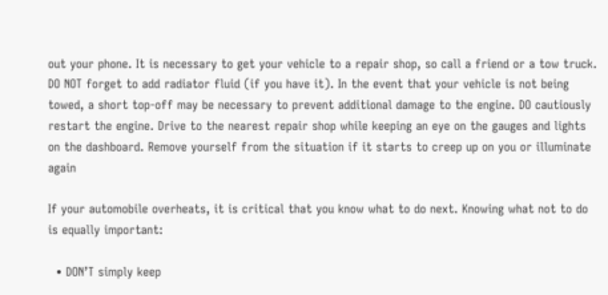out your phone. It is necessary to get your vehicle to a repair shop, so call a friend or a tow truck. DO NOT forget to add radiator fluid (if you have it). In the event that your vehicle is not being towed, a short top-off may be necessary to prevent additional damage to the engine. DO cautiously restart the engine. Drive to the nearest repair shop while keeping an eye on the gauges and lights on the dashboard. Remove yourself from the situation if it starts to creep up on you or illuminate again

If your automobile overheats, it is critical that you know what to do next. Knowing what not to do is equally important:

  • DON’T simply keep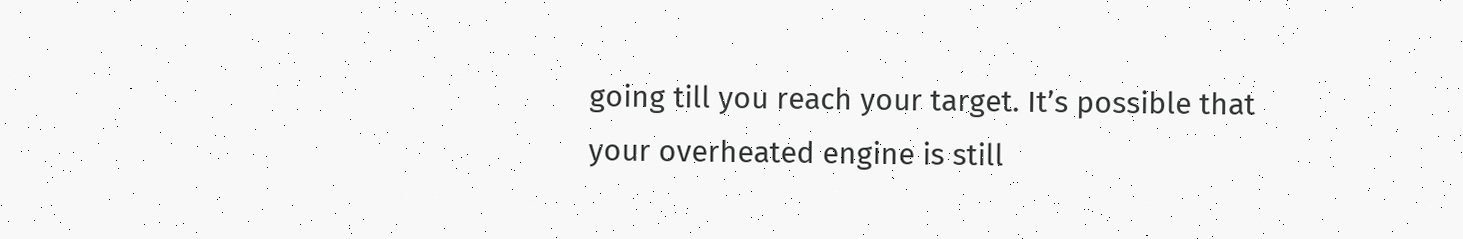going till you reach your target. It’s possible that your overheated engine is still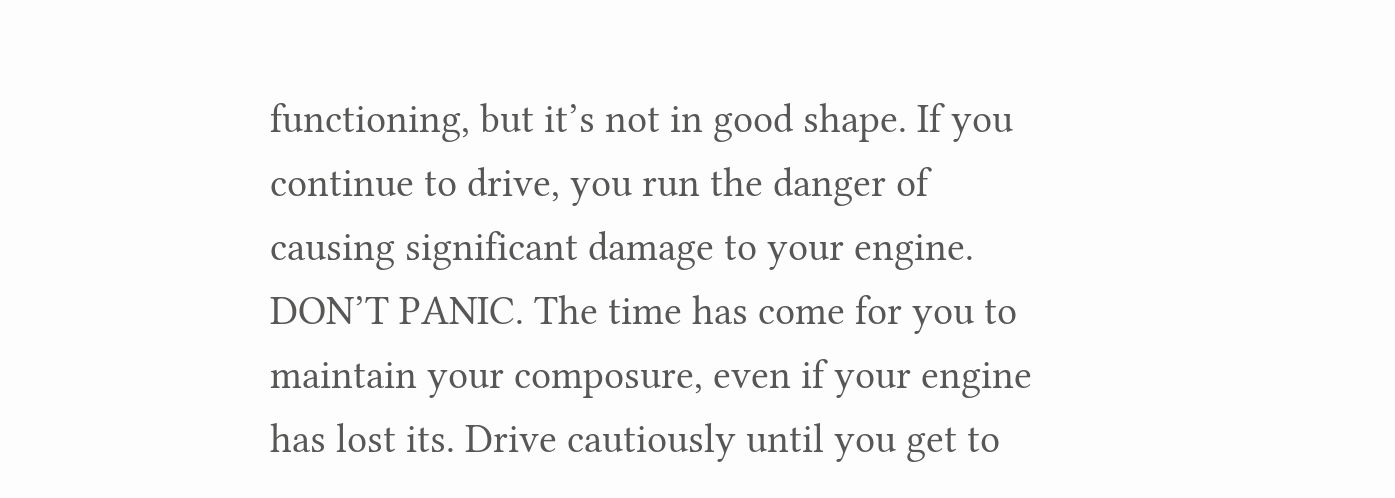functioning, but it’s not in good shape. If you continue to drive, you run the danger of causing significant damage to your engine. DON’T PANIC. The time has come for you to maintain your composure, even if your engine has lost its. Drive cautiously until you get to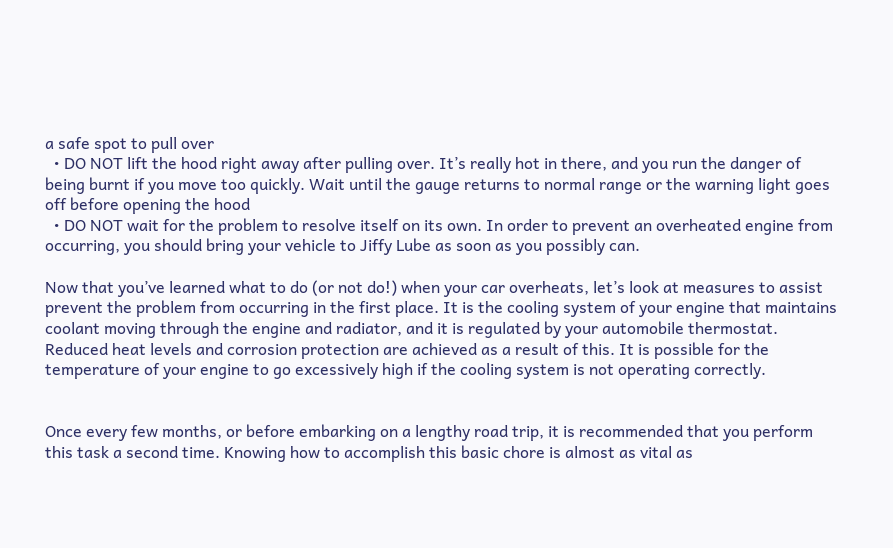a safe spot to pull over
  • DO NOT lift the hood right away after pulling over. It’s really hot in there, and you run the danger of being burnt if you move too quickly. Wait until the gauge returns to normal range or the warning light goes off before opening the hood
  • DO NOT wait for the problem to resolve itself on its own. In order to prevent an overheated engine from occurring, you should bring your vehicle to Jiffy Lube as soon as you possibly can.

Now that you’ve learned what to do (or not do!) when your car overheats, let’s look at measures to assist prevent the problem from occurring in the first place. It is the cooling system of your engine that maintains coolant moving through the engine and radiator, and it is regulated by your automobile thermostat. Reduced heat levels and corrosion protection are achieved as a result of this. It is possible for the temperature of your engine to go excessively high if the cooling system is not operating correctly.


Once every few months, or before embarking on a lengthy road trip, it is recommended that you perform this task a second time. Knowing how to accomplish this basic chore is almost as vital as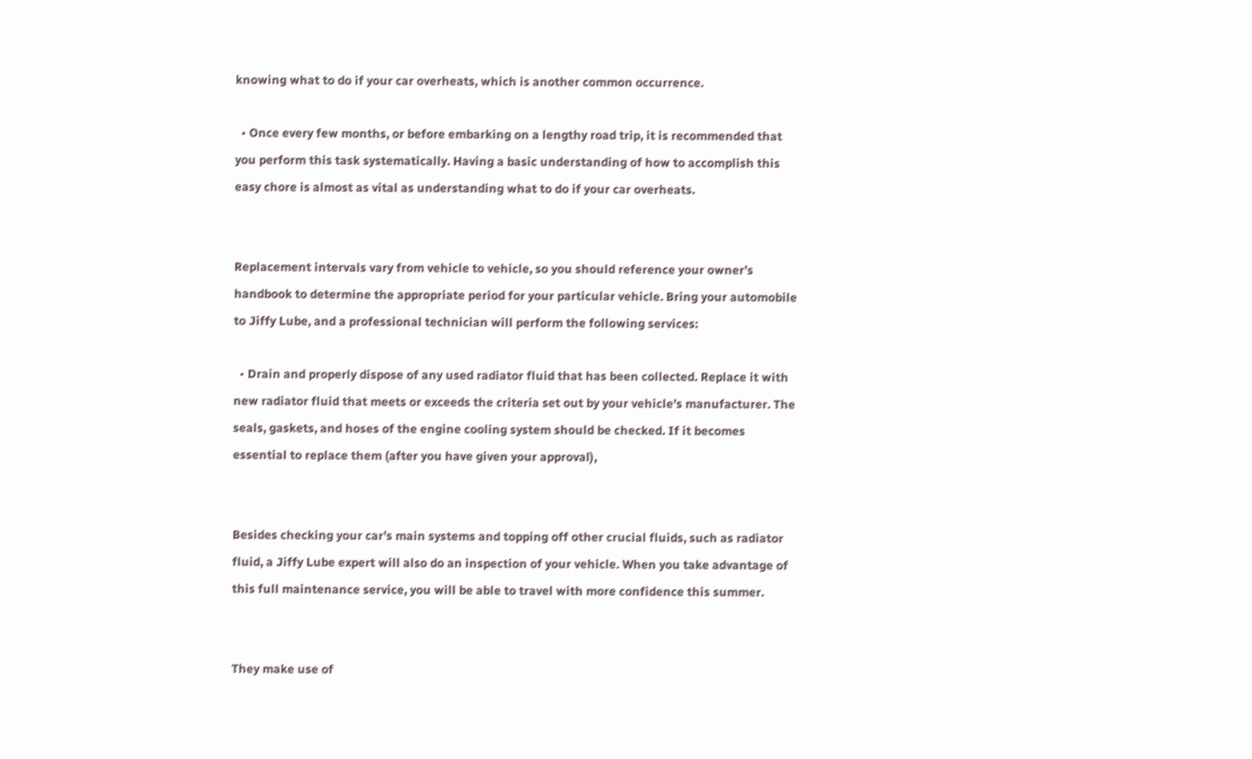knowing what to do if your car overheats, which is another common occurrence.

  • Once every few months, or before embarking on a lengthy road trip, it is recommended that you perform this task systematically. Having a basic understanding of how to accomplish this easy chore is almost as vital as understanding what to do if your car overheats.


Replacement intervals vary from vehicle to vehicle, so you should reference your owner’s handbook to determine the appropriate period for your particular vehicle. Bring your automobile to Jiffy Lube, and a professional technician will perform the following services:

  • Drain and properly dispose of any used radiator fluid that has been collected. Replace it with new radiator fluid that meets or exceeds the criteria set out by your vehicle’s manufacturer. The seals, gaskets, and hoses of the engine cooling system should be checked. If it becomes essential to replace them (after you have given your approval),


Besides checking your car’s main systems and topping off other crucial fluids, such as radiator fluid, a Jiffy Lube expert will also do an inspection of your vehicle. When you take advantage of this full maintenance service, you will be able to travel with more confidence this summer.


They make use of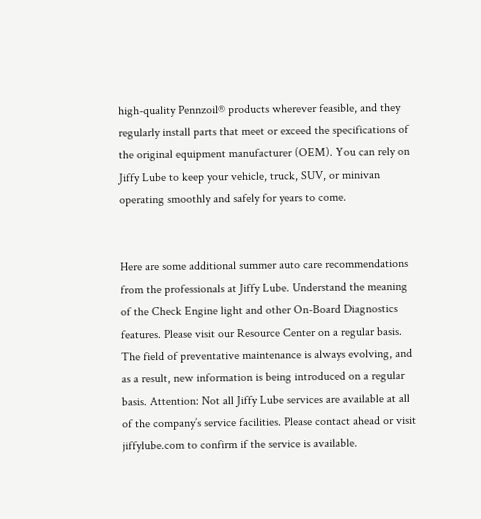high-quality Pennzoil® products wherever feasible, and they regularly install parts that meet or exceed the specifications of the original equipment manufacturer (OEM). You can rely on Jiffy Lube to keep your vehicle, truck, SUV, or minivan operating smoothly and safely for years to come.


Here are some additional summer auto care recommendations from the professionals at Jiffy Lube. Understand the meaning of the Check Engine light and other On-Board Diagnostics features. Please visit our Resource Center on a regular basis. The field of preventative maintenance is always evolving, and as a result, new information is being introduced on a regular basis. Attention: Not all Jiffy Lube services are available at all of the company’s service facilities. Please contact ahead or visit jiffylube.com to confirm if the service is available.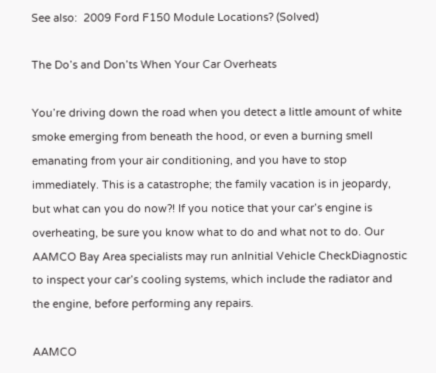See also:  2009 Ford F150 Module Locations? (Solved)

The Do’s and Don’ts When Your Car Overheats

You’re driving down the road when you detect a little amount of white smoke emerging from beneath the hood, or even a burning smell emanating from your air conditioning, and you have to stop immediately. This is a catastrophe; the family vacation is in jeopardy, but what can you do now?! If you notice that your car’s engine is overheating, be sure you know what to do and what not to do. Our AAMCO Bay Area specialists may run anInitial Vehicle CheckDiagnostic to inspect your car’s cooling systems, which include the radiator and the engine, before performing any repairs.

AAMCO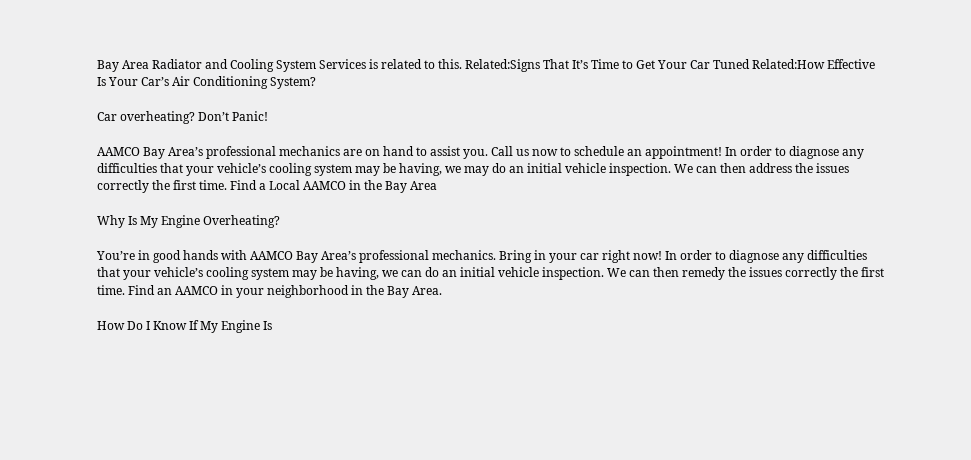Bay Area Radiator and Cooling System Services is related to this. Related:Signs That It’s Time to Get Your Car Tuned Related:How Effective Is Your Car’s Air Conditioning System?

Car overheating? Don’t Panic!

AAMCO Bay Area’s professional mechanics are on hand to assist you. Call us now to schedule an appointment! In order to diagnose any difficulties that your vehicle’s cooling system may be having, we may do an initial vehicle inspection. We can then address the issues correctly the first time. Find a Local AAMCO in the Bay Area

Why Is My Engine Overheating?

You’re in good hands with AAMCO Bay Area’s professional mechanics. Bring in your car right now! In order to diagnose any difficulties that your vehicle’s cooling system may be having, we can do an initial vehicle inspection. We can then remedy the issues correctly the first time. Find an AAMCO in your neighborhood in the Bay Area.

How Do I Know If My Engine Is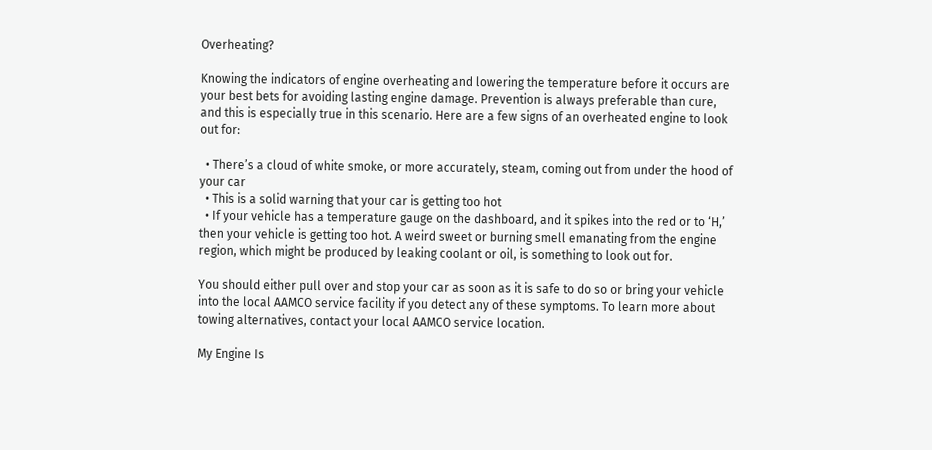Overheating?

Knowing the indicators of engine overheating and lowering the temperature before it occurs are your best bets for avoiding lasting engine damage. Prevention is always preferable than cure, and this is especially true in this scenario. Here are a few signs of an overheated engine to look out for:

  • There’s a cloud of white smoke, or more accurately, steam, coming out from under the hood of your car
  • This is a solid warning that your car is getting too hot
  • If your vehicle has a temperature gauge on the dashboard, and it spikes into the red or to ‘H,’ then your vehicle is getting too hot. A weird sweet or burning smell emanating from the engine region, which might be produced by leaking coolant or oil, is something to look out for.

You should either pull over and stop your car as soon as it is safe to do so or bring your vehicle into the local AAMCO service facility if you detect any of these symptoms. To learn more about towing alternatives, contact your local AAMCO service location.

My Engine Is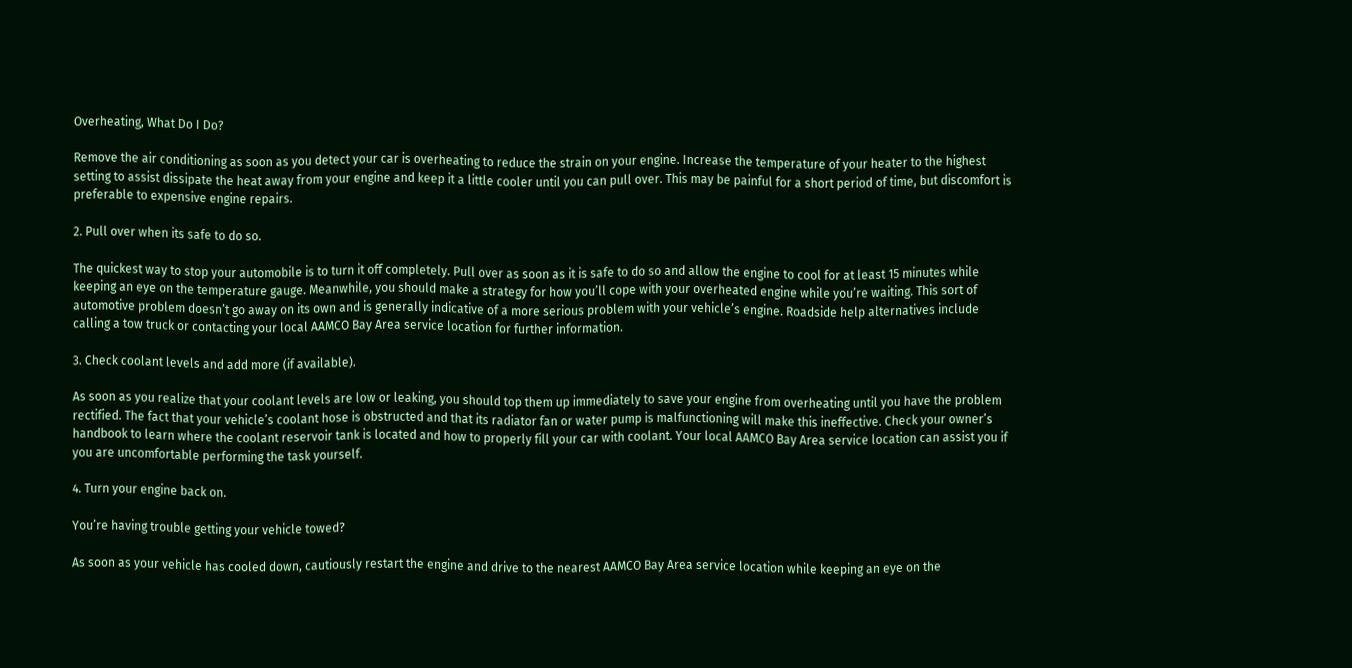Overheating, What Do I Do?

Remove the air conditioning as soon as you detect your car is overheating to reduce the strain on your engine. Increase the temperature of your heater to the highest setting to assist dissipate the heat away from your engine and keep it a little cooler until you can pull over. This may be painful for a short period of time, but discomfort is preferable to expensive engine repairs.

2. Pull over when its safe to do so.

The quickest way to stop your automobile is to turn it off completely. Pull over as soon as it is safe to do so and allow the engine to cool for at least 15 minutes while keeping an eye on the temperature gauge. Meanwhile, you should make a strategy for how you’ll cope with your overheated engine while you’re waiting. This sort of automotive problem doesn’t go away on its own and is generally indicative of a more serious problem with your vehicle’s engine. Roadside help alternatives include calling a tow truck or contacting your local AAMCO Bay Area service location for further information.

3. Check coolant levels and add more (if available).

As soon as you realize that your coolant levels are low or leaking, you should top them up immediately to save your engine from overheating until you have the problem rectified. The fact that your vehicle’s coolant hose is obstructed and that its radiator fan or water pump is malfunctioning will make this ineffective. Check your owner’s handbook to learn where the coolant reservoir tank is located and how to properly fill your car with coolant. Your local AAMCO Bay Area service location can assist you if you are uncomfortable performing the task yourself.

4. Turn your engine back on.

You’re having trouble getting your vehicle towed?

As soon as your vehicle has cooled down, cautiously restart the engine and drive to the nearest AAMCO Bay Area service location while keeping an eye on the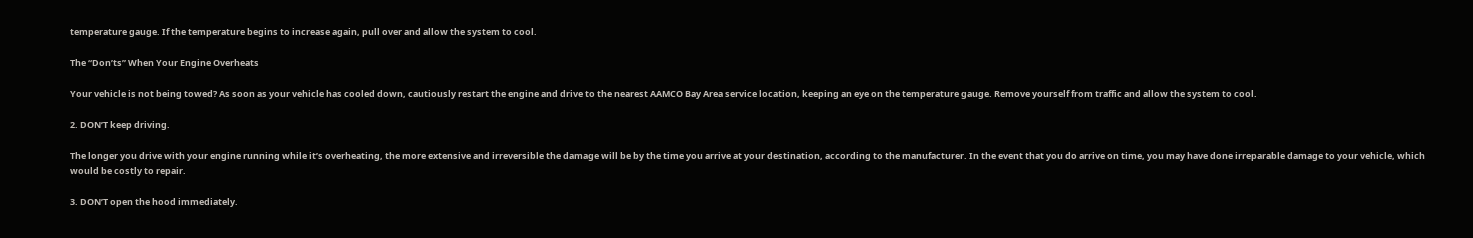temperature gauge. If the temperature begins to increase again, pull over and allow the system to cool.

The “Don’ts” When Your Engine Overheats

Your vehicle is not being towed? As soon as your vehicle has cooled down, cautiously restart the engine and drive to the nearest AAMCO Bay Area service location, keeping an eye on the temperature gauge. Remove yourself from traffic and allow the system to cool.

2. DON’T keep driving.

The longer you drive with your engine running while it’s overheating, the more extensive and irreversible the damage will be by the time you arrive at your destination, according to the manufacturer. In the event that you do arrive on time, you may have done irreparable damage to your vehicle, which would be costly to repair.

3. DON’T open the hood immediately.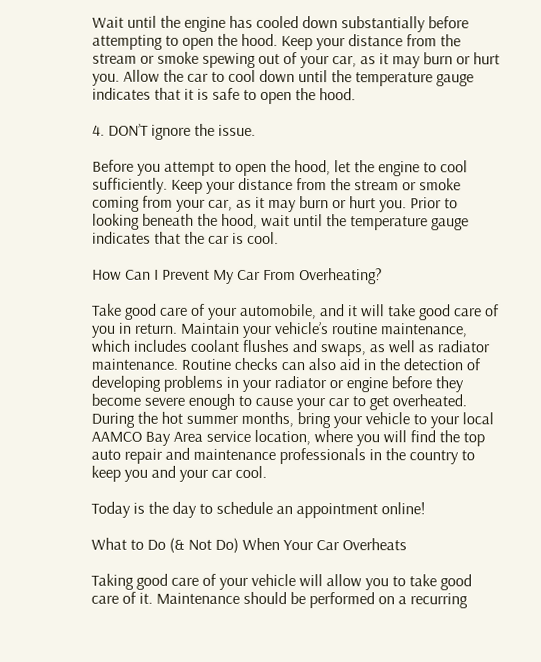Wait until the engine has cooled down substantially before attempting to open the hood. Keep your distance from the stream or smoke spewing out of your car, as it may burn or hurt you. Allow the car to cool down until the temperature gauge indicates that it is safe to open the hood.

4. DON’T ignore the issue.

Before you attempt to open the hood, let the engine to cool sufficiently. Keep your distance from the stream or smoke coming from your car, as it may burn or hurt you. Prior to looking beneath the hood, wait until the temperature gauge indicates that the car is cool.

How Can I Prevent My Car From Overheating?

Take good care of your automobile, and it will take good care of you in return. Maintain your vehicle’s routine maintenance, which includes coolant flushes and swaps, as well as radiator maintenance. Routine checks can also aid in the detection of developing problems in your radiator or engine before they become severe enough to cause your car to get overheated. During the hot summer months, bring your vehicle to your local AAMCO Bay Area service location, where you will find the top auto repair and maintenance professionals in the country to keep you and your car cool.

Today is the day to schedule an appointment online!

What to Do (& Not Do) When Your Car Overheats

Taking good care of your vehicle will allow you to take good care of it. Maintenance should be performed on a recurring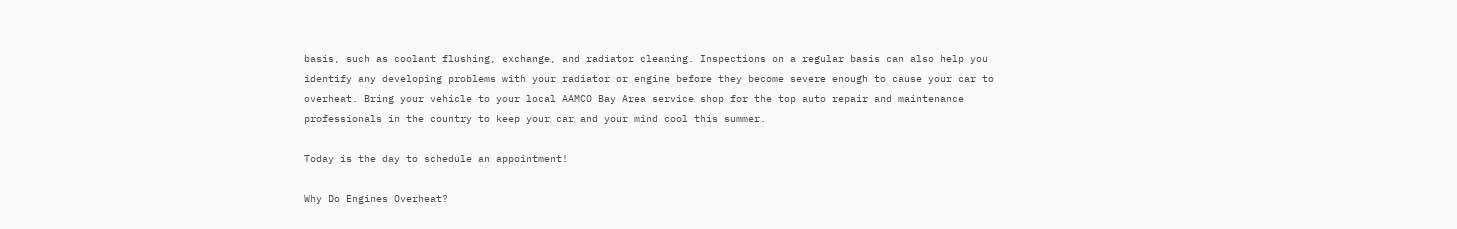basis, such as coolant flushing, exchange, and radiator cleaning. Inspections on a regular basis can also help you identify any developing problems with your radiator or engine before they become severe enough to cause your car to overheat. Bring your vehicle to your local AAMCO Bay Area service shop for the top auto repair and maintenance professionals in the country to keep your car and your mind cool this summer.

Today is the day to schedule an appointment!

Why Do Engines Overheat?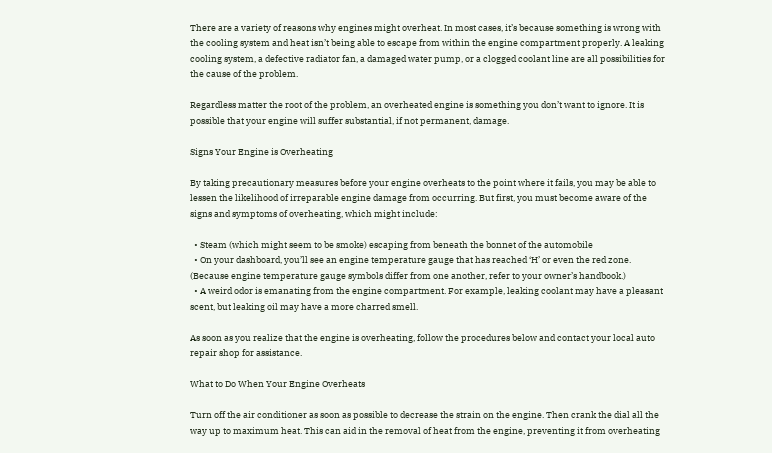There are a variety of reasons why engines might overheat. In most cases, it’s because something is wrong with the cooling system and heat isn’t being able to escape from within the engine compartment properly. A leaking cooling system, a defective radiator fan, a damaged water pump, or a clogged coolant line are all possibilities for the cause of the problem.

Regardless matter the root of the problem, an overheated engine is something you don’t want to ignore. It is possible that your engine will suffer substantial, if not permanent, damage.

Signs Your Engine is Overheating

By taking precautionary measures before your engine overheats to the point where it fails, you may be able to lessen the likelihood of irreparable engine damage from occurring. But first, you must become aware of the signs and symptoms of overheating, which might include:

  • Steam (which might seem to be smoke) escaping from beneath the bonnet of the automobile
  • On your dashboard, you’ll see an engine temperature gauge that has reached ‘H’ or even the red zone. (Because engine temperature gauge symbols differ from one another, refer to your owner’s handbook.)
  • A weird odor is emanating from the engine compartment. For example, leaking coolant may have a pleasant scent, but leaking oil may have a more charred smell.

As soon as you realize that the engine is overheating, follow the procedures below and contact your local auto repair shop for assistance.

What to Do When Your Engine Overheats

Turn off the air conditioner as soon as possible to decrease the strain on the engine. Then crank the dial all the way up to maximum heat. This can aid in the removal of heat from the engine, preventing it from overheating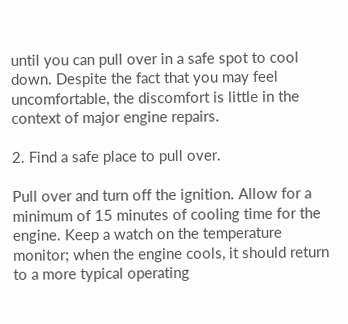until you can pull over in a safe spot to cool down. Despite the fact that you may feel uncomfortable, the discomfort is little in the context of major engine repairs.

2. Find a safe place to pull over.

Pull over and turn off the ignition. Allow for a minimum of 15 minutes of cooling time for the engine. Keep a watch on the temperature monitor; when the engine cools, it should return to a more typical operating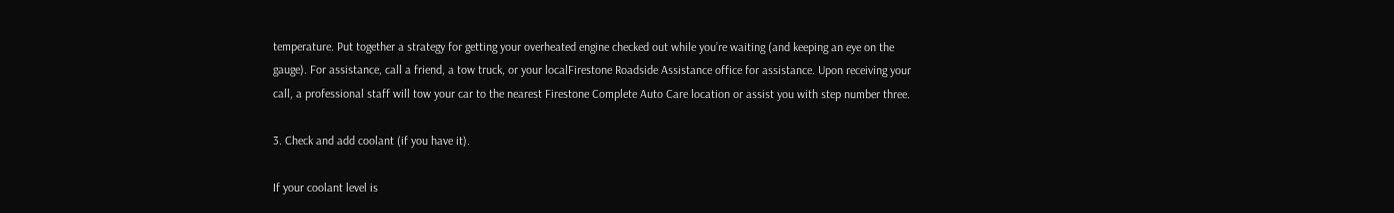temperature. Put together a strategy for getting your overheated engine checked out while you’re waiting (and keeping an eye on the gauge). For assistance, call a friend, a tow truck, or your localFirestone Roadside Assistance office for assistance. Upon receiving your call, a professional staff will tow your car to the nearest Firestone Complete Auto Care location or assist you with step number three.

3. Check and add coolant (if you have it).

If your coolant level is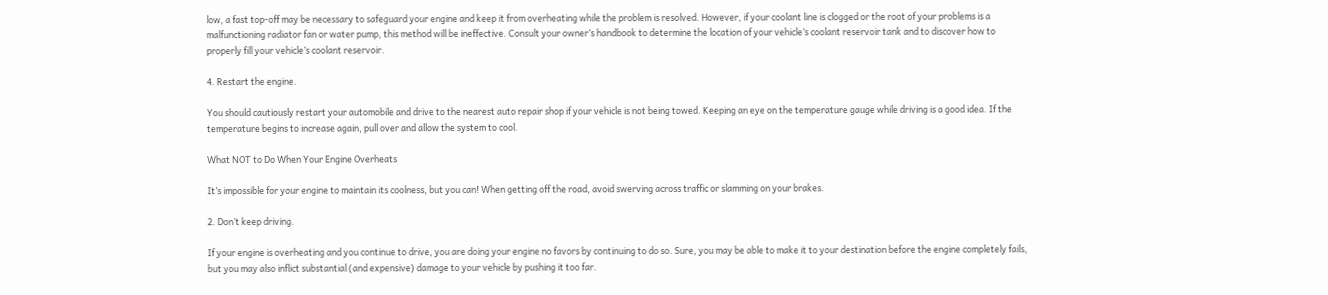low, a fast top-off may be necessary to safeguard your engine and keep it from overheating while the problem is resolved. However, if your coolant line is clogged or the root of your problems is a malfunctioning radiator fan or water pump, this method will be ineffective. Consult your owner’s handbook to determine the location of your vehicle’s coolant reservoir tank and to discover how to properly fill your vehicle’s coolant reservoir.

4. Restart the engine.

You should cautiously restart your automobile and drive to the nearest auto repair shop if your vehicle is not being towed. Keeping an eye on the temperature gauge while driving is a good idea. If the temperature begins to increase again, pull over and allow the system to cool.

What NOT to Do When Your Engine Overheats

It’s impossible for your engine to maintain its coolness, but you can! When getting off the road, avoid swerving across traffic or slamming on your brakes.

2. Don’t keep driving.

If your engine is overheating and you continue to drive, you are doing your engine no favors by continuing to do so. Sure, you may be able to make it to your destination before the engine completely fails, but you may also inflict substantial (and expensive) damage to your vehicle by pushing it too far.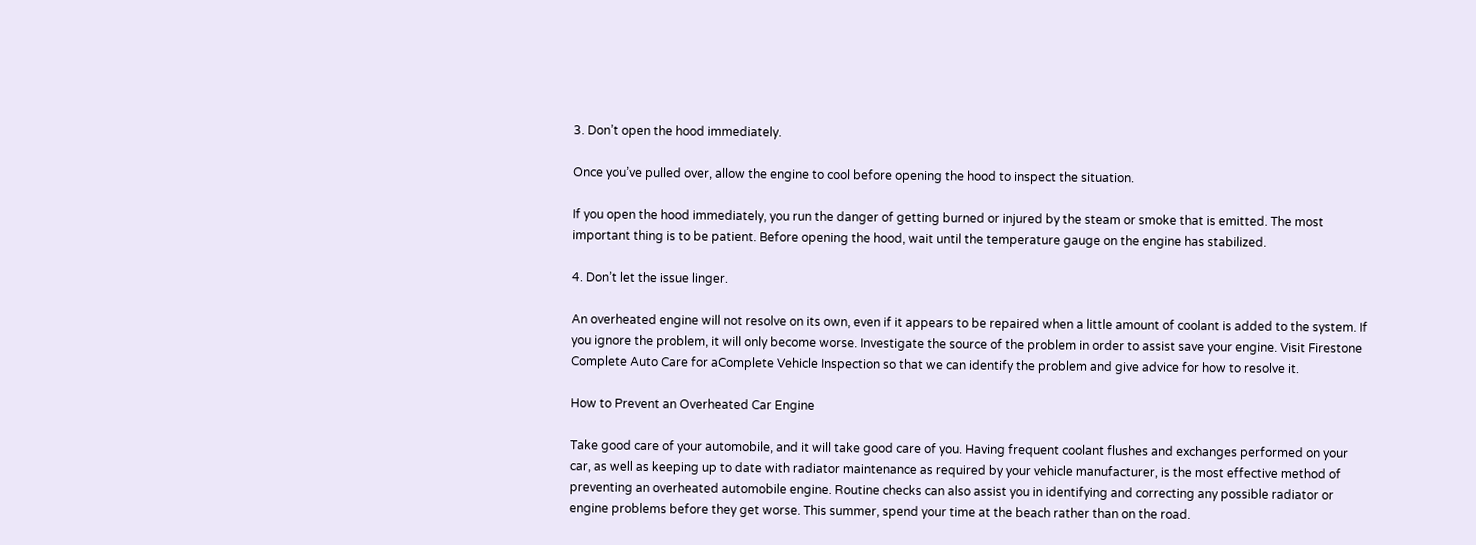3. Don’t open the hood immediately.

Once you’ve pulled over, allow the engine to cool before opening the hood to inspect the situation.

If you open the hood immediately, you run the danger of getting burned or injured by the steam or smoke that is emitted. The most important thing is to be patient. Before opening the hood, wait until the temperature gauge on the engine has stabilized.

4. Don’t let the issue linger.

An overheated engine will not resolve on its own, even if it appears to be repaired when a little amount of coolant is added to the system. If you ignore the problem, it will only become worse. Investigate the source of the problem in order to assist save your engine. Visit Firestone Complete Auto Care for aComplete Vehicle Inspection so that we can identify the problem and give advice for how to resolve it.

How to Prevent an Overheated Car Engine

Take good care of your automobile, and it will take good care of you. Having frequent coolant flushes and exchanges performed on your car, as well as keeping up to date with radiator maintenance as required by your vehicle manufacturer, is the most effective method of preventing an overheated automobile engine. Routine checks can also assist you in identifying and correcting any possible radiator or engine problems before they get worse. This summer, spend your time at the beach rather than on the road.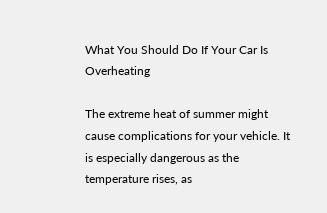What You Should Do If Your Car Is Overheating

The extreme heat of summer might cause complications for your vehicle. It is especially dangerous as the temperature rises, as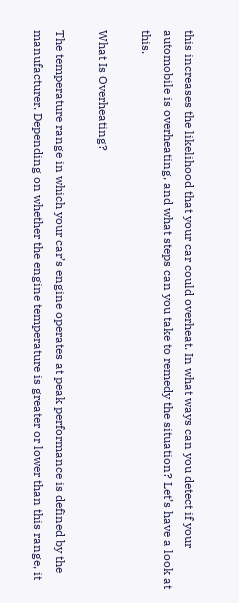this increases the likelihood that your car could overheat. In what ways can you detect if your automobile is overheating, and what steps can you take to remedy the situation? Let’s have a look at this.

What Is Overheating?

The temperature range in which your car’s engine operates at peak performance is defined by the manufacturer. Depending on whether the engine temperature is greater or lower than this range, it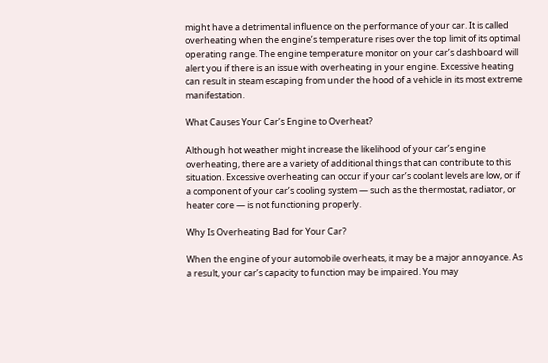might have a detrimental influence on the performance of your car. It is called overheating when the engine’s temperature rises over the top limit of its optimal operating range. The engine temperature monitor on your car’s dashboard will alert you if there is an issue with overheating in your engine. Excessive heating can result in steam escaping from under the hood of a vehicle in its most extreme manifestation.

What Causes Your Car’s Engine to Overheat?

Although hot weather might increase the likelihood of your car’s engine overheating, there are a variety of additional things that can contribute to this situation. Excessive overheating can occur if your car’s coolant levels are low, or if a component of your car’s cooling system — such as the thermostat, radiator, or heater core — is not functioning properly.

Why Is Overheating Bad for Your Car?

When the engine of your automobile overheats, it may be a major annoyance. As a result, your car’s capacity to function may be impaired. You may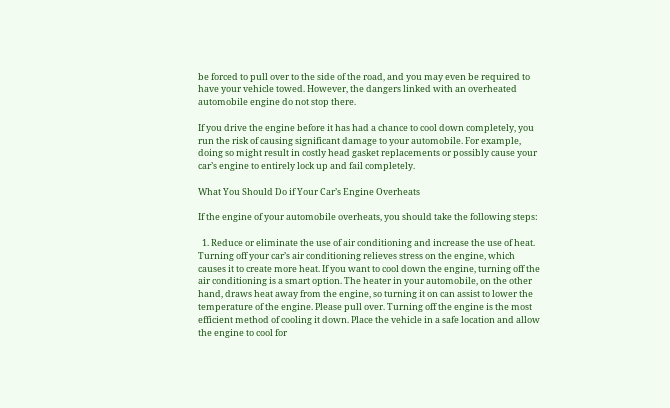be forced to pull over to the side of the road, and you may even be required to have your vehicle towed. However, the dangers linked with an overheated automobile engine do not stop there.

If you drive the engine before it has had a chance to cool down completely, you run the risk of causing significant damage to your automobile. For example, doing so might result in costly head gasket replacements or possibly cause your car’s engine to entirely lock up and fail completely.

What You Should Do if Your Car’s Engine Overheats

If the engine of your automobile overheats, you should take the following steps:

  1. Reduce or eliminate the use of air conditioning and increase the use of heat. Turning off your car’s air conditioning relieves stress on the engine, which causes it to create more heat. If you want to cool down the engine, turning off the air conditioning is a smart option. The heater in your automobile, on the other hand, draws heat away from the engine, so turning it on can assist to lower the temperature of the engine. Please pull over. Turning off the engine is the most efficient method of cooling it down. Place the vehicle in a safe location and allow the engine to cool for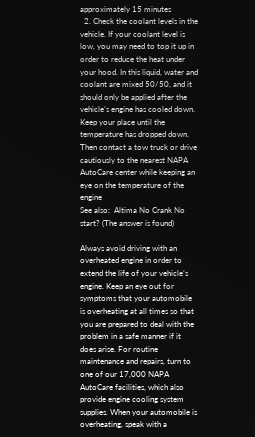approximately 15 minutes
  2. Check the coolant levels in the vehicle. If your coolant level is low, you may need to top it up in order to reduce the heat under your hood. In this liquid, water and coolant are mixed 50/50, and it should only be applied after the vehicle’s engine has cooled down. Keep your place until the temperature has dropped down. Then contact a tow truck or drive cautiously to the nearest NAPA AutoCare center while keeping an eye on the temperature of the engine
See also:  Altima No Crank No start? (The answer is found)

Always avoid driving with an overheated engine in order to extend the life of your vehicle’s engine. Keep an eye out for symptoms that your automobile is overheating at all times so that you are prepared to deal with the problem in a safe manner if it does arise. For routine maintenance and repairs, turn to one of our 17,000 NAPA AutoCare facilities, which also provide engine cooling system supplies. When your automobile is overheating, speak with a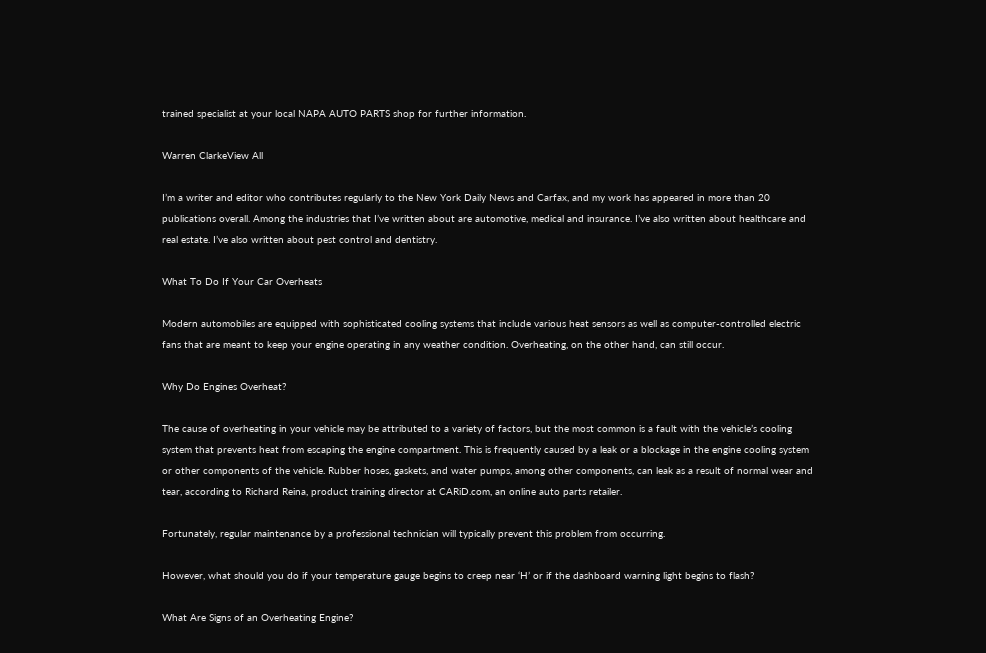trained specialist at your local NAPA AUTO PARTS shop for further information.

Warren ClarkeView All

I’m a writer and editor who contributes regularly to the New York Daily News and Carfax, and my work has appeared in more than 20 publications overall. Among the industries that I’ve written about are automotive, medical and insurance. I’ve also written about healthcare and real estate. I’ve also written about pest control and dentistry.

What To Do If Your Car Overheats

Modern automobiles are equipped with sophisticated cooling systems that include various heat sensors as well as computer-controlled electric fans that are meant to keep your engine operating in any weather condition. Overheating, on the other hand, can still occur.

Why Do Engines Overheat?

The cause of overheating in your vehicle may be attributed to a variety of factors, but the most common is a fault with the vehicle’s cooling system that prevents heat from escaping the engine compartment. This is frequently caused by a leak or a blockage in the engine cooling system or other components of the vehicle. Rubber hoses, gaskets, and water pumps, among other components, can leak as a result of normal wear and tear, according to Richard Reina, product training director at CARiD.com, an online auto parts retailer.

Fortunately, regular maintenance by a professional technician will typically prevent this problem from occurring.

However, what should you do if your temperature gauge begins to creep near ‘H’ or if the dashboard warning light begins to flash?

What Are Signs of an Overheating Engine?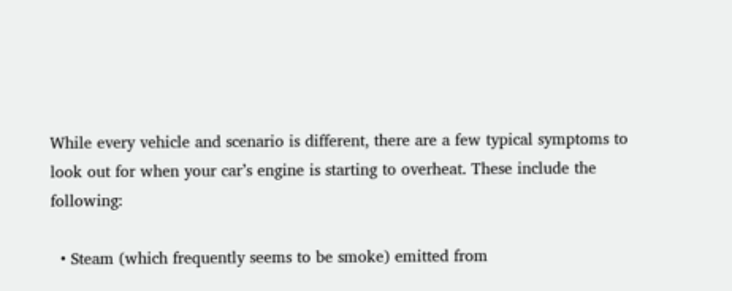While every vehicle and scenario is different, there are a few typical symptoms to look out for when your car’s engine is starting to overheat. These include the following:

  • Steam (which frequently seems to be smoke) emitted from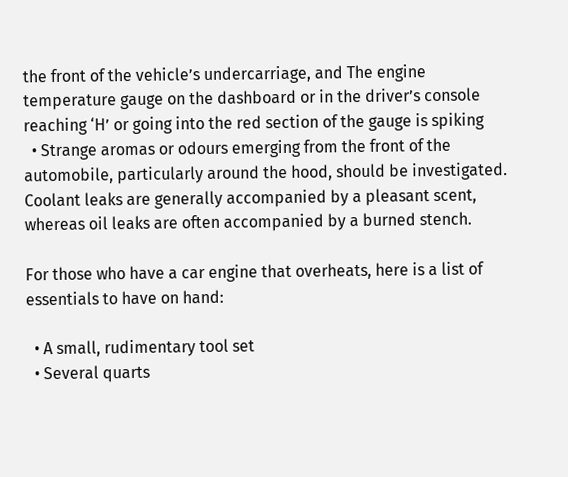the front of the vehicle’s undercarriage, and The engine temperature gauge on the dashboard or in the driver’s console reaching ‘H’ or going into the red section of the gauge is spiking
  • Strange aromas or odours emerging from the front of the automobile, particularly around the hood, should be investigated. Coolant leaks are generally accompanied by a pleasant scent, whereas oil leaks are often accompanied by a burned stench.

For those who have a car engine that overheats, here is a list of essentials to have on hand:

  • A small, rudimentary tool set
  • Several quarts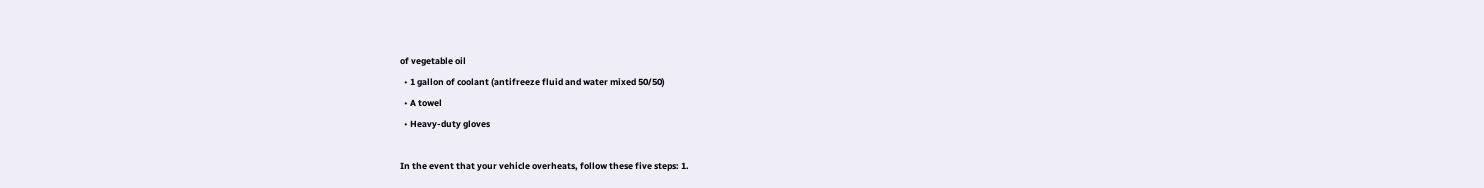of vegetable oil
  • 1 gallon of coolant (antifreeze fluid and water mixed 50/50)
  • A towel
  • Heavy-duty gloves

In the event that your vehicle overheats, follow these five steps: 1.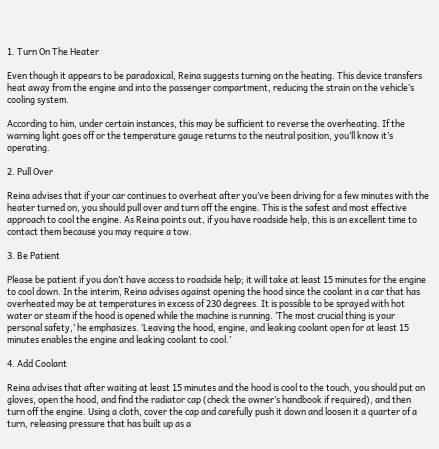1. Turn On The Heater

Even though it appears to be paradoxical, Reina suggests turning on the heating. This device transfers heat away from the engine and into the passenger compartment, reducing the strain on the vehicle’s cooling system.

According to him, under certain instances, this may be sufficient to reverse the overheating. If the warning light goes off or the temperature gauge returns to the neutral position, you’ll know it’s operating.

2. Pull Over

Reina advises that if your car continues to overheat after you’ve been driving for a few minutes with the heater turned on, you should pull over and turn off the engine. This is the safest and most effective approach to cool the engine. As Reina points out, if you have roadside help, this is an excellent time to contact them because you may require a tow.

3. Be Patient

Please be patient if you don’t have access to roadside help; it will take at least 15 minutes for the engine to cool down. In the interim, Reina advises against opening the hood since the coolant in a car that has overheated may be at temperatures in excess of 230 degrees. It is possible to be sprayed with hot water or steam if the hood is opened while the machine is running. ‘The most crucial thing is your personal safety,’ he emphasizes. ‘Leaving the hood, engine, and leaking coolant open for at least 15 minutes enables the engine and leaking coolant to cool.’

4. Add Coolant

Reina advises that after waiting at least 15 minutes and the hood is cool to the touch, you should put on gloves, open the hood, and find the radiator cap (check the owner’s handbook if required), and then turn off the engine. Using a cloth, cover the cap and carefully push it down and loosen it a quarter of a turn, releasing pressure that has built up as a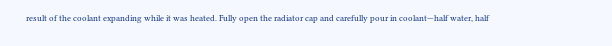result of the coolant expanding while it was heated. Fully open the radiator cap and carefully pour in coolant—half water, half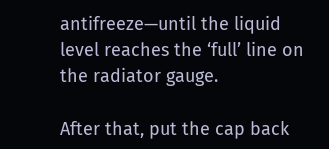antifreeze—until the liquid level reaches the ‘full’ line on the radiator gauge.

After that, put the cap back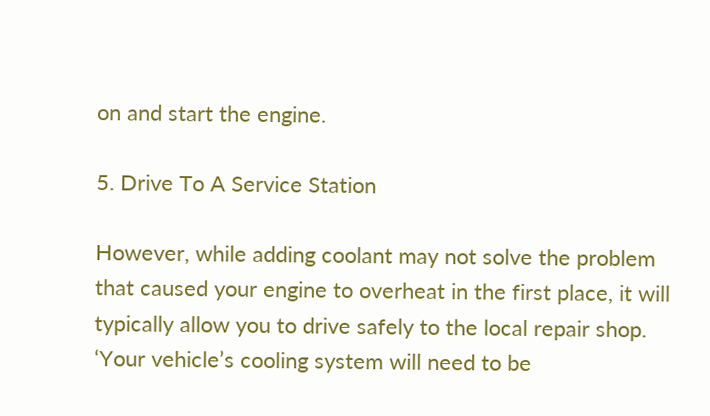on and start the engine.

5. Drive To A Service Station

However, while adding coolant may not solve the problem that caused your engine to overheat in the first place, it will typically allow you to drive safely to the local repair shop. ‘Your vehicle’s cooling system will need to be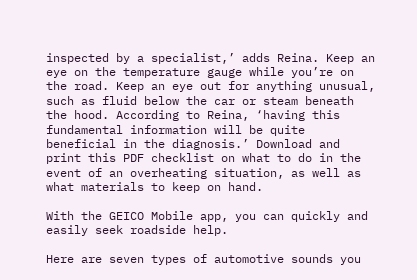inspected by a specialist,’ adds Reina. Keep an eye on the temperature gauge while you’re on the road. Keep an eye out for anything unusual, such as fluid below the car or steam beneath the hood. According to Reina, ‘having this fundamental information will be quite beneficial in the diagnosis.’ Download and print this PDF checklist on what to do in the event of an overheating situation, as well as what materials to keep on hand.

With the GEICO Mobile app, you can quickly and easily seek roadside help.

Here are seven types of automotive sounds you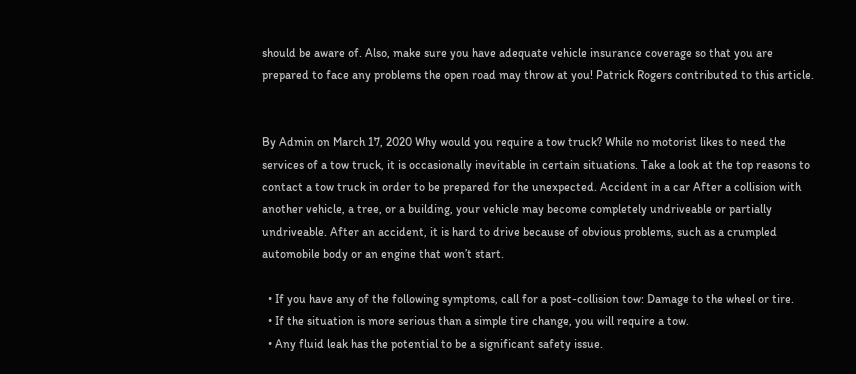should be aware of. Also, make sure you have adequate vehicle insurance coverage so that you are prepared to face any problems the open road may throw at you! Patrick Rogers contributed to this article.


By Admin on March 17, 2020 Why would you require a tow truck? While no motorist likes to need the services of a tow truck, it is occasionally inevitable in certain situations. Take a look at the top reasons to contact a tow truck in order to be prepared for the unexpected. Accident in a car After a collision with another vehicle, a tree, or a building, your vehicle may become completely undriveable or partially undriveable. After an accident, it is hard to drive because of obvious problems, such as a crumpled automobile body or an engine that won’t start.

  • If you have any of the following symptoms, call for a post-collision tow: Damage to the wheel or tire.
  • If the situation is more serious than a simple tire change, you will require a tow.
  • Any fluid leak has the potential to be a significant safety issue.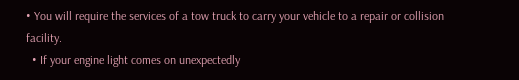• You will require the services of a tow truck to carry your vehicle to a repair or collision facility.
  • If your engine light comes on unexpectedly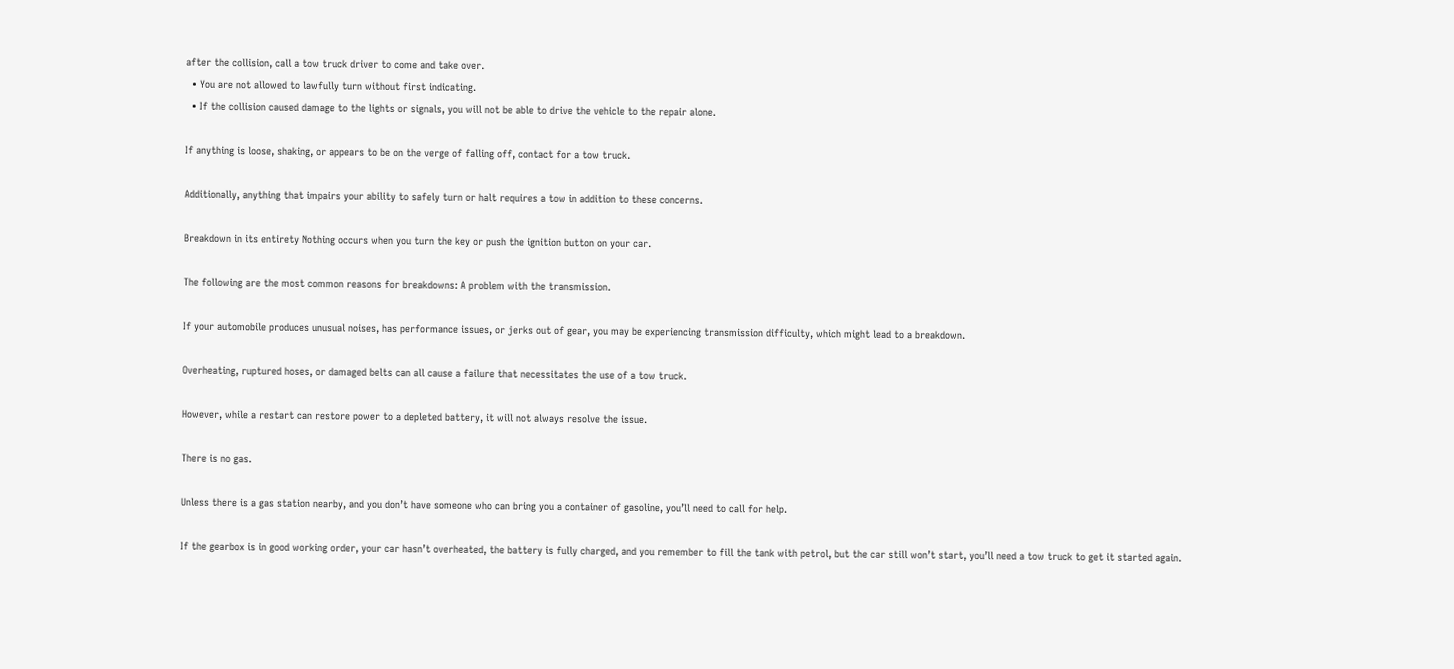after the collision, call a tow truck driver to come and take over.
  • You are not allowed to lawfully turn without first indicating.
  • If the collision caused damage to the lights or signals, you will not be able to drive the vehicle to the repair alone.

If anything is loose, shaking, or appears to be on the verge of falling off, contact for a tow truck.

Additionally, anything that impairs your ability to safely turn or halt requires a tow in addition to these concerns.

Breakdown in its entirety Nothing occurs when you turn the key or push the ignition button on your car.

The following are the most common reasons for breakdowns: A problem with the transmission.

If your automobile produces unusual noises, has performance issues, or jerks out of gear, you may be experiencing transmission difficulty, which might lead to a breakdown.

Overheating, ruptured hoses, or damaged belts can all cause a failure that necessitates the use of a tow truck.

However, while a restart can restore power to a depleted battery, it will not always resolve the issue.

There is no gas.

Unless there is a gas station nearby, and you don’t have someone who can bring you a container of gasoline, you’ll need to call for help.

If the gearbox is in good working order, your car hasn’t overheated, the battery is fully charged, and you remember to fill the tank with petrol, but the car still won’t start, you’ll need a tow truck to get it started again.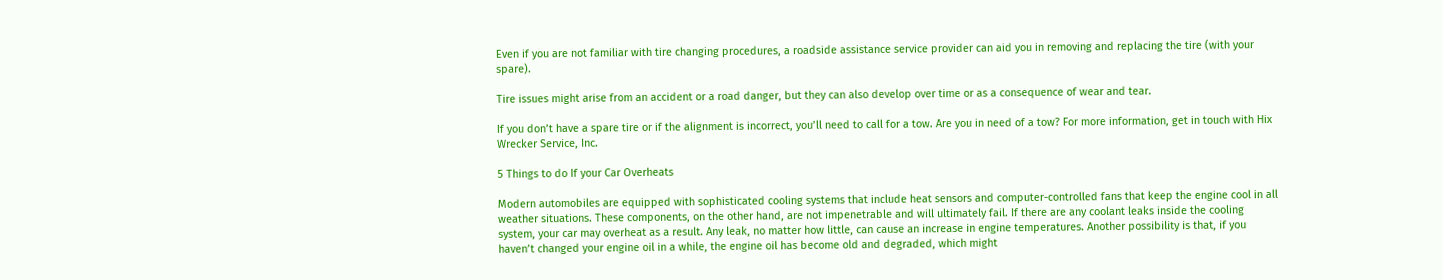Even if you are not familiar with tire changing procedures, a roadside assistance service provider can aid you in removing and replacing the tire (with your spare).

Tire issues might arise from an accident or a road danger, but they can also develop over time or as a consequence of wear and tear.

If you don’t have a spare tire or if the alignment is incorrect, you’ll need to call for a tow. Are you in need of a tow? For more information, get in touch with Hix Wrecker Service, Inc.

5 Things to do If your Car Overheats

Modern automobiles are equipped with sophisticated cooling systems that include heat sensors and computer-controlled fans that keep the engine cool in all weather situations. These components, on the other hand, are not impenetrable and will ultimately fail. If there are any coolant leaks inside the cooling system, your car may overheat as a result. Any leak, no matter how little, can cause an increase in engine temperatures. Another possibility is that, if you haven’t changed your engine oil in a while, the engine oil has become old and degraded, which might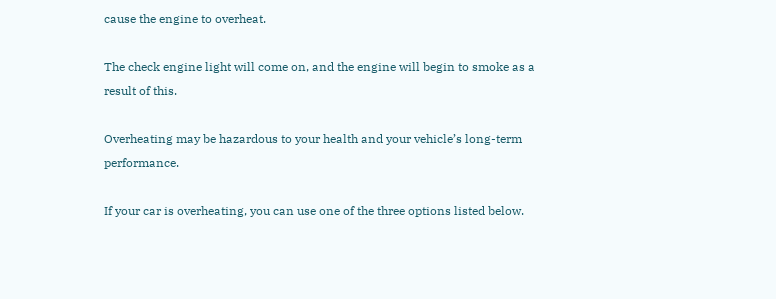cause the engine to overheat.

The check engine light will come on, and the engine will begin to smoke as a result of this.

Overheating may be hazardous to your health and your vehicle’s long-term performance.

If your car is overheating, you can use one of the three options listed below.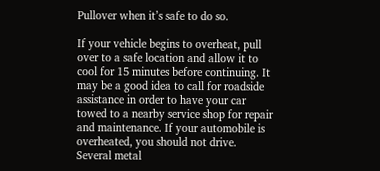Pullover when it’s safe to do so.

If your vehicle begins to overheat, pull over to a safe location and allow it to cool for 15 minutes before continuing. It may be a good idea to call for roadside assistance in order to have your car towed to a nearby service shop for repair and maintenance. If your automobile is overheated, you should not drive. Several metal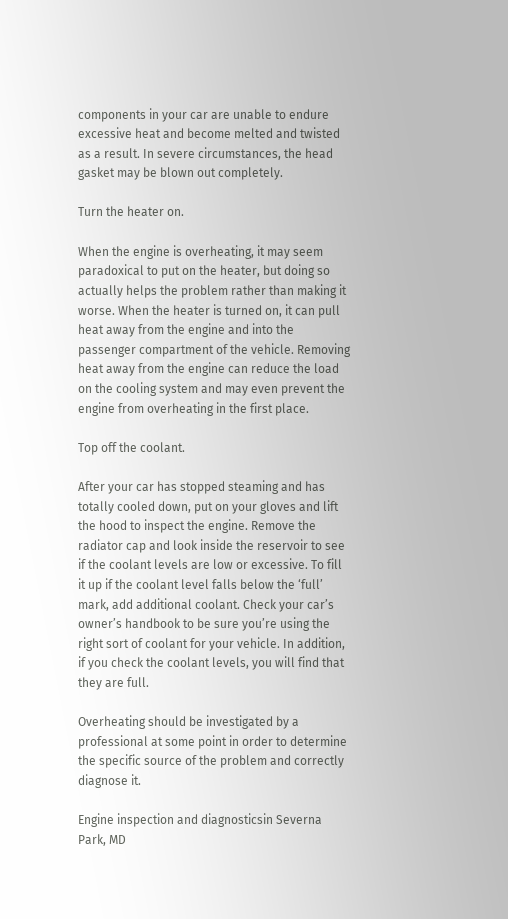components in your car are unable to endure excessive heat and become melted and twisted as a result. In severe circumstances, the head gasket may be blown out completely.

Turn the heater on.

When the engine is overheating, it may seem paradoxical to put on the heater, but doing so actually helps the problem rather than making it worse. When the heater is turned on, it can pull heat away from the engine and into the passenger compartment of the vehicle. Removing heat away from the engine can reduce the load on the cooling system and may even prevent the engine from overheating in the first place.

Top off the coolant.

After your car has stopped steaming and has totally cooled down, put on your gloves and lift the hood to inspect the engine. Remove the radiator cap and look inside the reservoir to see if the coolant levels are low or excessive. To fill it up if the coolant level falls below the ‘full’ mark, add additional coolant. Check your car’s owner’s handbook to be sure you’re using the right sort of coolant for your vehicle. In addition, if you check the coolant levels, you will find that they are full.

Overheating should be investigated by a professional at some point in order to determine the specific source of the problem and correctly diagnose it.

Engine inspection and diagnosticsin Severna Park, MD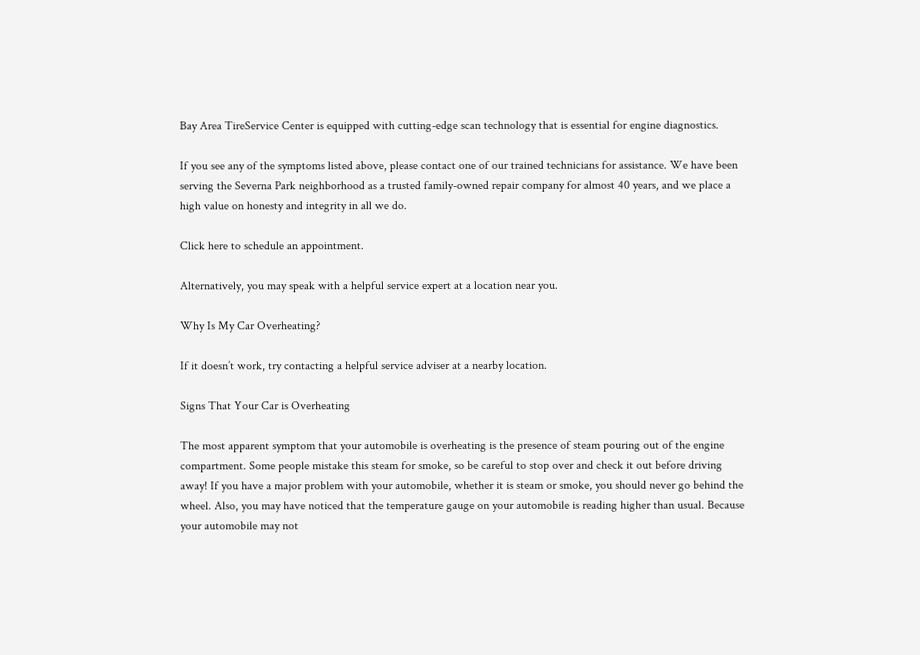Bay Area TireService Center is equipped with cutting-edge scan technology that is essential for engine diagnostics.

If you see any of the symptoms listed above, please contact one of our trained technicians for assistance. We have been serving the Severna Park neighborhood as a trusted family-owned repair company for almost 40 years, and we place a high value on honesty and integrity in all we do.

Click here to schedule an appointment.

Alternatively, you may speak with a helpful service expert at a location near you.

Why Is My Car Overheating?

If it doesn’t work, try contacting a helpful service adviser at a nearby location.

Signs That Your Car is Overheating

The most apparent symptom that your automobile is overheating is the presence of steam pouring out of the engine compartment. Some people mistake this steam for smoke, so be careful to stop over and check it out before driving away! If you have a major problem with your automobile, whether it is steam or smoke, you should never go behind the wheel. Also, you may have noticed that the temperature gauge on your automobile is reading higher than usual. Because your automobile may not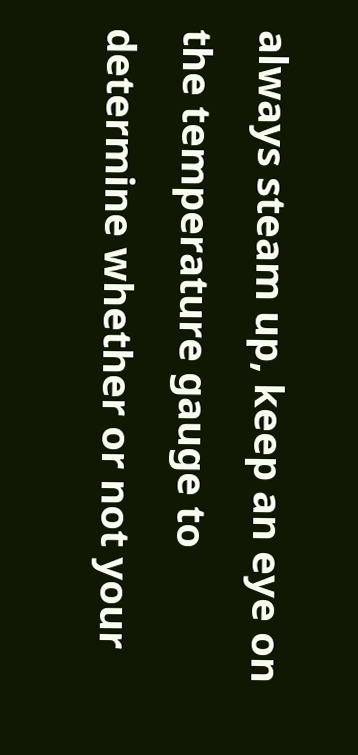always steam up, keep an eye on the temperature gauge to determine whether or not your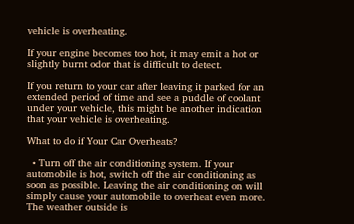vehicle is overheating.

If your engine becomes too hot, it may emit a hot or slightly burnt odor that is difficult to detect.

If you return to your car after leaving it parked for an extended period of time and see a puddle of coolant under your vehicle, this might be another indication that your vehicle is overheating.

What to do if Your Car Overheats?

  • Turn off the air conditioning system. If your automobile is hot, switch off the air conditioning as soon as possible. Leaving the air conditioning on will simply cause your automobile to overheat even more. The weather outside is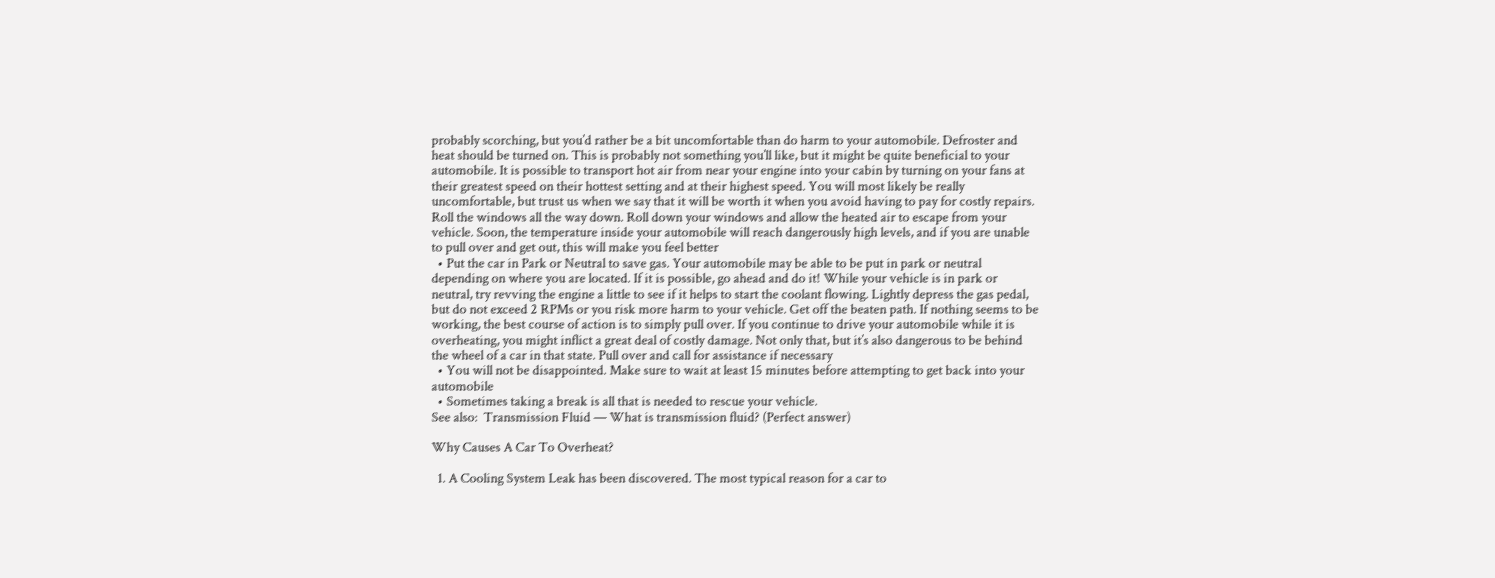probably scorching, but you’d rather be a bit uncomfortable than do harm to your automobile. Defroster and heat should be turned on. This is probably not something you’ll like, but it might be quite beneficial to your automobile. It is possible to transport hot air from near your engine into your cabin by turning on your fans at their greatest speed on their hottest setting and at their highest speed. You will most likely be really uncomfortable, but trust us when we say that it will be worth it when you avoid having to pay for costly repairs. Roll the windows all the way down. Roll down your windows and allow the heated air to escape from your vehicle. Soon, the temperature inside your automobile will reach dangerously high levels, and if you are unable to pull over and get out, this will make you feel better
  • Put the car in Park or Neutral to save gas. Your automobile may be able to be put in park or neutral depending on where you are located. If it is possible, go ahead and do it! While your vehicle is in park or neutral, try revving the engine a little to see if it helps to start the coolant flowing. Lightly depress the gas pedal, but do not exceed 2 RPMs or you risk more harm to your vehicle. Get off the beaten path. If nothing seems to be working, the best course of action is to simply pull over. If you continue to drive your automobile while it is overheating, you might inflict a great deal of costly damage. Not only that, but it’s also dangerous to be behind the wheel of a car in that state. Pull over and call for assistance if necessary
  • You will not be disappointed. Make sure to wait at least 15 minutes before attempting to get back into your automobile
  • Sometimes taking a break is all that is needed to rescue your vehicle.
See also:  Transmission Fluid — What is transmission fluid? (Perfect answer)

Why Causes A Car To Overheat?

  1. A Cooling System Leak has been discovered. The most typical reason for a car to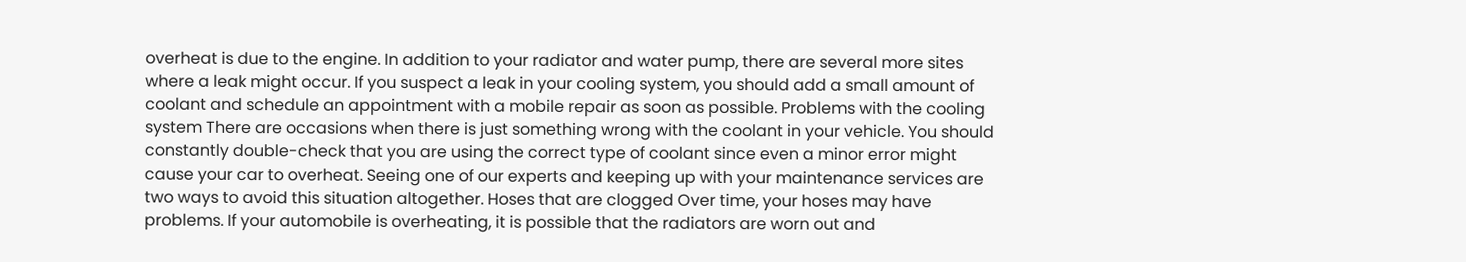overheat is due to the engine. In addition to your radiator and water pump, there are several more sites where a leak might occur. If you suspect a leak in your cooling system, you should add a small amount of coolant and schedule an appointment with a mobile repair as soon as possible. Problems with the cooling system There are occasions when there is just something wrong with the coolant in your vehicle. You should constantly double-check that you are using the correct type of coolant since even a minor error might cause your car to overheat. Seeing one of our experts and keeping up with your maintenance services are two ways to avoid this situation altogether. Hoses that are clogged Over time, your hoses may have problems. If your automobile is overheating, it is possible that the radiators are worn out and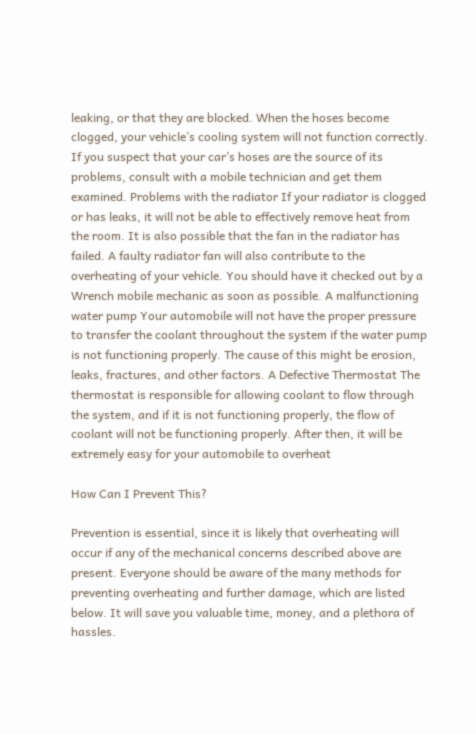leaking, or that they are blocked. When the hoses become clogged, your vehicle’s cooling system will not function correctly. If you suspect that your car’s hoses are the source of its problems, consult with a mobile technician and get them examined. Problems with the radiator If your radiator is clogged or has leaks, it will not be able to effectively remove heat from the room. It is also possible that the fan in the radiator has failed. A faulty radiator fan will also contribute to the overheating of your vehicle. You should have it checked out by a Wrench mobile mechanic as soon as possible. A malfunctioning water pump Your automobile will not have the proper pressure to transfer the coolant throughout the system if the water pump is not functioning properly. The cause of this might be erosion, leaks, fractures, and other factors. A Defective Thermostat The thermostat is responsible for allowing coolant to flow through the system, and if it is not functioning properly, the flow of coolant will not be functioning properly. After then, it will be extremely easy for your automobile to overheat

How Can I Prevent This?

Prevention is essential, since it is likely that overheating will occur if any of the mechanical concerns described above are present. Everyone should be aware of the many methods for preventing overheating and further damage, which are listed below. It will save you valuable time, money, and a plethora of hassles.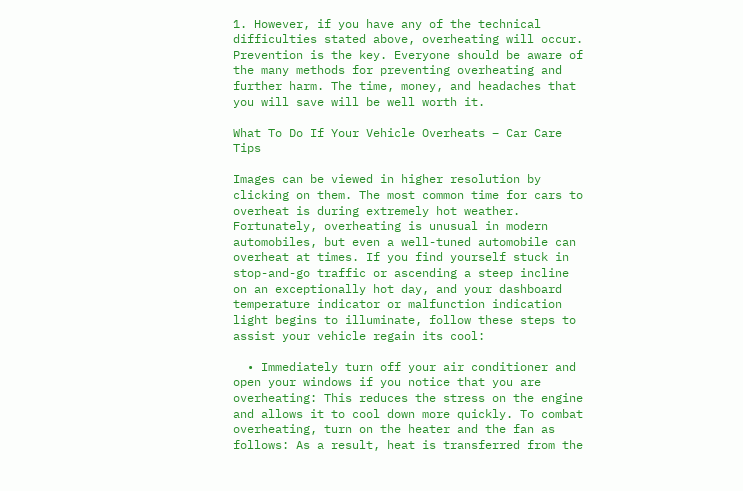1. However, if you have any of the technical difficulties stated above, overheating will occur. Prevention is the key. Everyone should be aware of the many methods for preventing overheating and further harm. The time, money, and headaches that you will save will be well worth it.

What To Do If Your Vehicle Overheats – Car Care Tips

Images can be viewed in higher resolution by clicking on them. The most common time for cars to overheat is during extremely hot weather. Fortunately, overheating is unusual in modern automobiles, but even a well-tuned automobile can overheat at times. If you find yourself stuck in stop-and-go traffic or ascending a steep incline on an exceptionally hot day, and your dashboard temperature indicator or malfunction indication light begins to illuminate, follow these steps to assist your vehicle regain its cool:

  • Immediately turn off your air conditioner and open your windows if you notice that you are overheating: This reduces the stress on the engine and allows it to cool down more quickly. To combat overheating, turn on the heater and the fan as follows: As a result, heat is transferred from the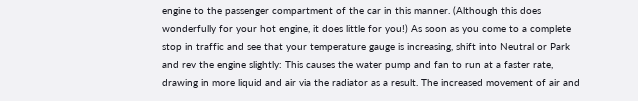engine to the passenger compartment of the car in this manner. (Although this does wonderfully for your hot engine, it does little for you!) As soon as you come to a complete stop in traffic and see that your temperature gauge is increasing, shift into Neutral or Park and rev the engine slightly: This causes the water pump and fan to run at a faster rate, drawing in more liquid and air via the radiator as a result. The increased movement of air and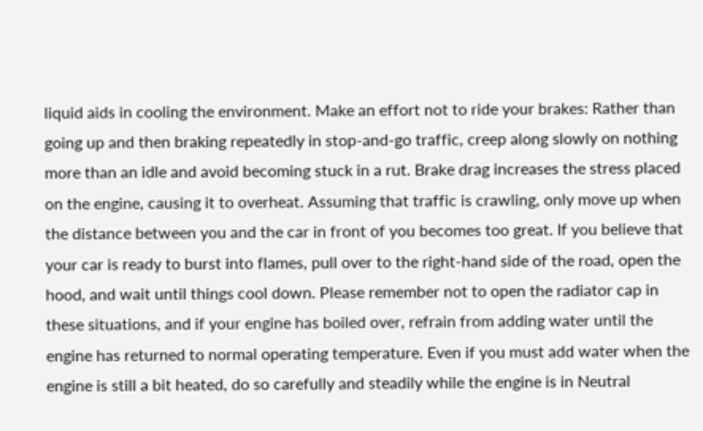liquid aids in cooling the environment. Make an effort not to ride your brakes: Rather than going up and then braking repeatedly in stop-and-go traffic, creep along slowly on nothing more than an idle and avoid becoming stuck in a rut. Brake drag increases the stress placed on the engine, causing it to overheat. Assuming that traffic is crawling, only move up when the distance between you and the car in front of you becomes too great. If you believe that your car is ready to burst into flames, pull over to the right-hand side of the road, open the hood, and wait until things cool down. Please remember not to open the radiator cap in these situations, and if your engine has boiled over, refrain from adding water until the engine has returned to normal operating temperature. Even if you must add water when the engine is still a bit heated, do so carefully and steadily while the engine is in Neutral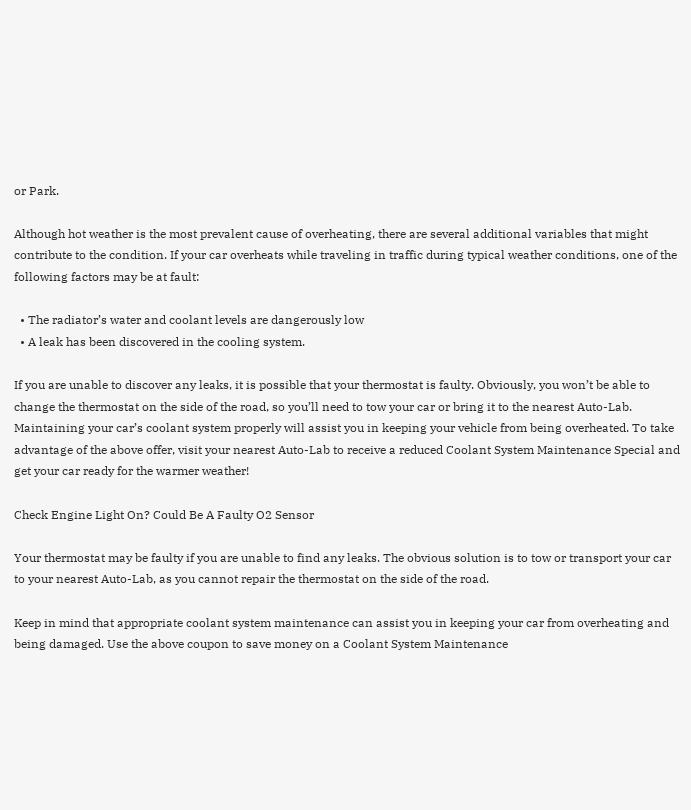or Park.

Although hot weather is the most prevalent cause of overheating, there are several additional variables that might contribute to the condition. If your car overheats while traveling in traffic during typical weather conditions, one of the following factors may be at fault:

  • The radiator’s water and coolant levels are dangerously low
  • A leak has been discovered in the cooling system.

If you are unable to discover any leaks, it is possible that your thermostat is faulty. Obviously, you won’t be able to change the thermostat on the side of the road, so you’ll need to tow your car or bring it to the nearest Auto-Lab. Maintaining your car’s coolant system properly will assist you in keeping your vehicle from being overheated. To take advantage of the above offer, visit your nearest Auto-Lab to receive a reduced Coolant System Maintenance Special and get your car ready for the warmer weather!

Check Engine Light On? Could Be A Faulty O2 Sensor

Your thermostat may be faulty if you are unable to find any leaks. The obvious solution is to tow or transport your car to your nearest Auto-Lab, as you cannot repair the thermostat on the side of the road.

Keep in mind that appropriate coolant system maintenance can assist you in keeping your car from overheating and being damaged. Use the above coupon to save money on a Coolant System Maintenance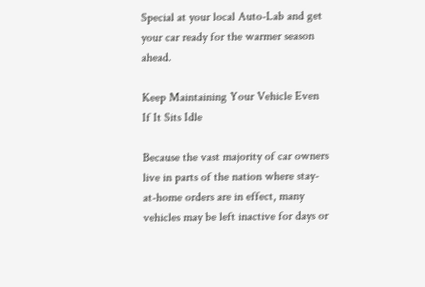Special at your local Auto-Lab and get your car ready for the warmer season ahead.

Keep Maintaining Your Vehicle Even If It Sits Idle

Because the vast majority of car owners live in parts of the nation where stay-at-home orders are in effect, many vehicles may be left inactive for days or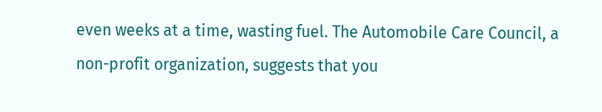even weeks at a time, wasting fuel. The Automobile Care Council, a non-profit organization, suggests that you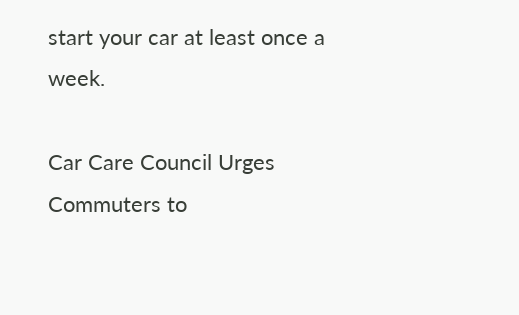start your car at least once a week.

Car Care Council Urges Commuters to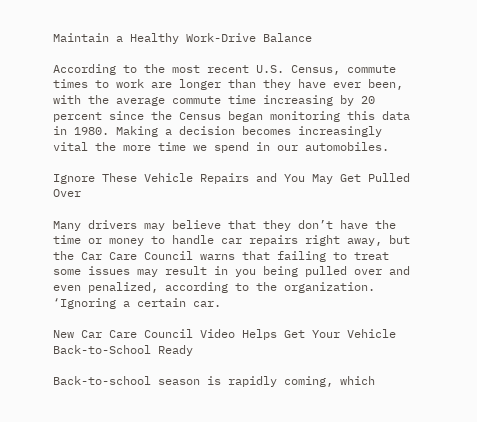Maintain a Healthy Work-Drive Balance

According to the most recent U.S. Census, commute times to work are longer than they have ever been, with the average commute time increasing by 20 percent since the Census began monitoring this data in 1980. Making a decision becomes increasingly vital the more time we spend in our automobiles.

Ignore These Vehicle Repairs and You May Get Pulled Over

Many drivers may believe that they don’t have the time or money to handle car repairs right away, but the Car Care Council warns that failing to treat some issues may result in you being pulled over and even penalized, according to the organization. ‘Ignoring a certain car.

New Car Care Council Video Helps Get Your Vehicle Back-to-School Ready

Back-to-school season is rapidly coming, which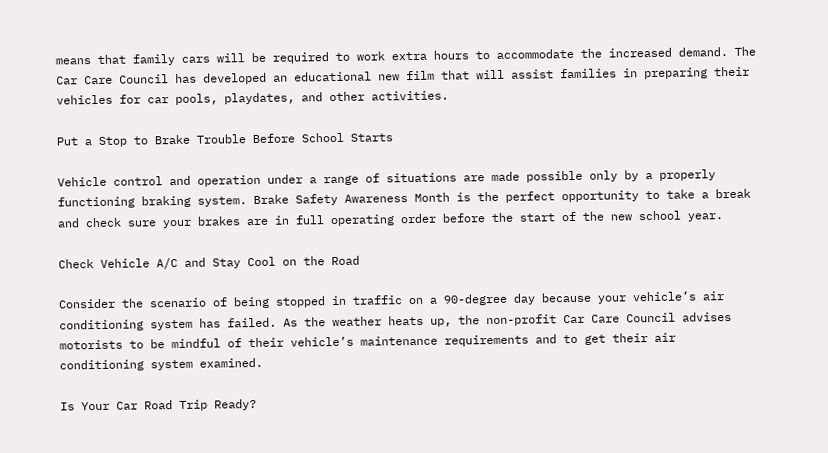means that family cars will be required to work extra hours to accommodate the increased demand. The Car Care Council has developed an educational new film that will assist families in preparing their vehicles for car pools, playdates, and other activities.

Put a Stop to Brake Trouble Before School Starts

Vehicle control and operation under a range of situations are made possible only by a properly functioning braking system. Brake Safety Awareness Month is the perfect opportunity to take a break and check sure your brakes are in full operating order before the start of the new school year.

Check Vehicle A/C and Stay Cool on the Road

Consider the scenario of being stopped in traffic on a 90-degree day because your vehicle’s air conditioning system has failed. As the weather heats up, the non-profit Car Care Council advises motorists to be mindful of their vehicle’s maintenance requirements and to get their air conditioning system examined.

Is Your Car Road Trip Ready?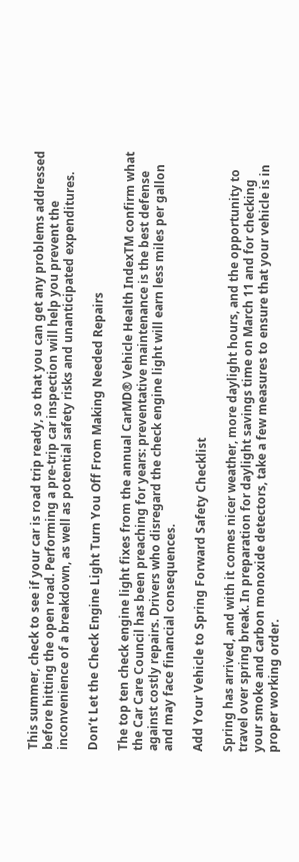This summer, check to see if your car is road trip ready, so that you can get any problems addressed before hitting the open road. Performing a pre-trip car inspection will help you prevent the inconvenience of a breakdown, as well as potential safety risks and unanticipated expenditures.

Don’t Let the Check Engine Light Turn You Off From Making Needed Repairs

The top ten check engine light fixes from the annual CarMD® Vehicle Health IndexTM confirm what the Car Care Council has been preaching for years: preventative maintenance is the best defense against costly repairs. Drivers who disregard the check engine light will earn less miles per gallon and may face financial consequences.

Add Your Vehicle to Spring Forward Safety Checklist

Spring has arrived, and with it comes nicer weather, more daylight hours, and the opportunity to travel over spring break. In preparation for daylight savings time on March 11 and for checking your smoke and carbon monoxide detectors, take a few measures to ensure that your vehicle is in proper working order.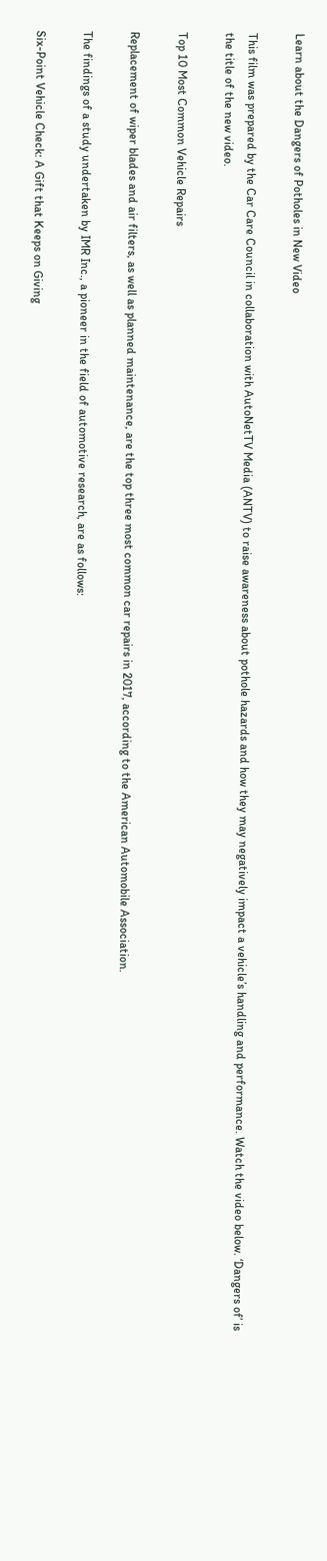Learn about the Dangers of Potholes in New Video

This film was prepared by the Car Care Council in collaboration with AutoNetTV Media (ANTV) to raise awareness about pothole hazards and how they may negatively impact a vehicle’s handling and performance. Watch the video below. ‘Dangers of’ is the title of the new video.

Top 10 Most Common Vehicle Repairs

Replacement of wiper blades and air filters, as well as planned maintenance, are the top three most common car repairs in 2017, according to the American Automobile Association.

The findings of a study undertaken by IMR Inc., a pioneer in the field of automotive research, are as follows:

Six-Point Vehicle Check: A Gift that Keeps on Giving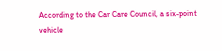According to the Car Care Council, a six-point vehicle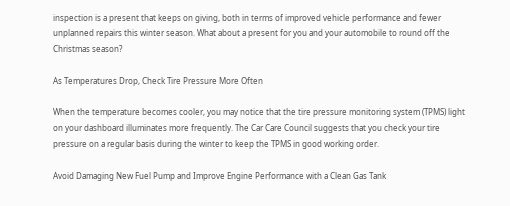inspection is a present that keeps on giving, both in terms of improved vehicle performance and fewer unplanned repairs this winter season. What about a present for you and your automobile to round off the Christmas season?

As Temperatures Drop, Check Tire Pressure More Often

When the temperature becomes cooler, you may notice that the tire pressure monitoring system (TPMS) light on your dashboard illuminates more frequently. The Car Care Council suggests that you check your tire pressure on a regular basis during the winter to keep the TPMS in good working order.

Avoid Damaging New Fuel Pump and Improve Engine Performance with a Clean Gas Tank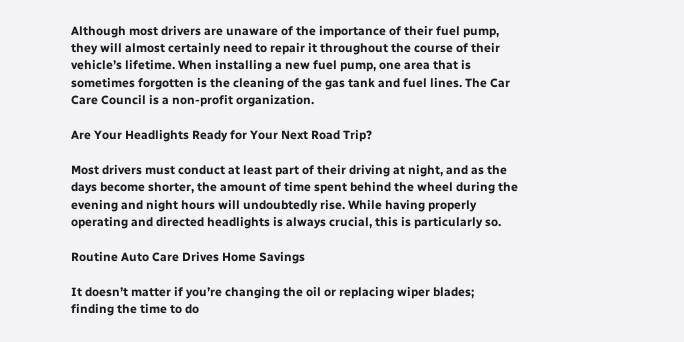Although most drivers are unaware of the importance of their fuel pump, they will almost certainly need to repair it throughout the course of their vehicle’s lifetime. When installing a new fuel pump, one area that is sometimes forgotten is the cleaning of the gas tank and fuel lines. The Car Care Council is a non-profit organization.

Are Your Headlights Ready for Your Next Road Trip?

Most drivers must conduct at least part of their driving at night, and as the days become shorter, the amount of time spent behind the wheel during the evening and night hours will undoubtedly rise. While having properly operating and directed headlights is always crucial, this is particularly so.

Routine Auto Care Drives Home Savings

It doesn’t matter if you’re changing the oil or replacing wiper blades; finding the time to do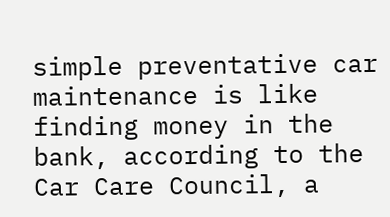simple preventative car maintenance is like finding money in the bank, according to the Car Care Council, a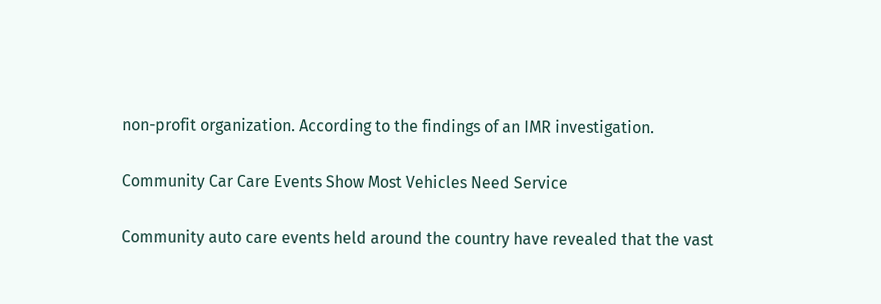non-profit organization. According to the findings of an IMR investigation.

Community Car Care Events Show Most Vehicles Need Service

Community auto care events held around the country have revealed that the vast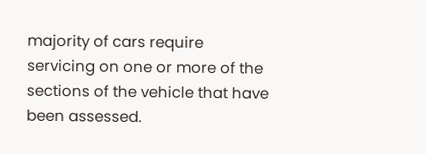majority of cars require servicing on one or more of the sections of the vehicle that have been assessed.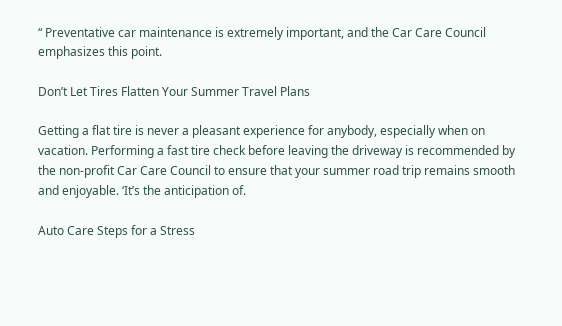“ Preventative car maintenance is extremely important, and the Car Care Council emphasizes this point.

Don’t Let Tires Flatten Your Summer Travel Plans

Getting a flat tire is never a pleasant experience for anybody, especially when on vacation. Performing a fast tire check before leaving the driveway is recommended by the non-profit Car Care Council to ensure that your summer road trip remains smooth and enjoyable. ‘It’s the anticipation of.

Auto Care Steps for a Stress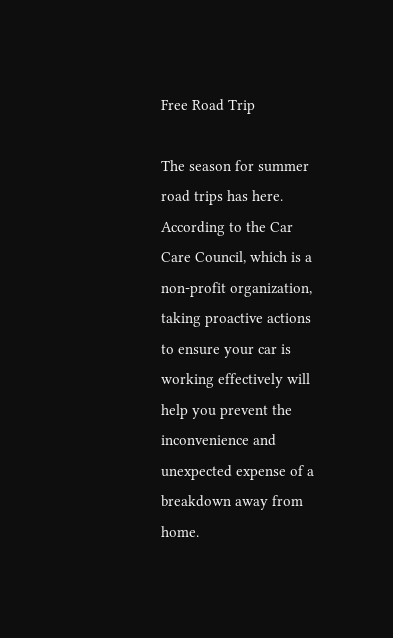Free Road Trip

The season for summer road trips has here. According to the Car Care Council, which is a non-profit organization, taking proactive actions to ensure your car is working effectively will help you prevent the inconvenience and unexpected expense of a breakdown away from home.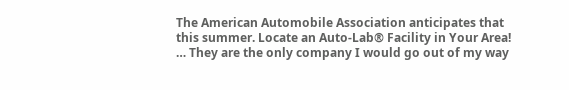The American Automobile Association anticipates that this summer. Locate an Auto-Lab® Facility in Your Area! … They are the only company I would go out of my way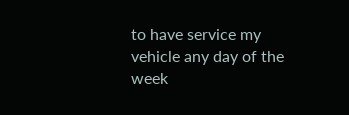to have service my vehicle any day of the week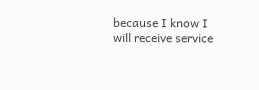because I know I will receive service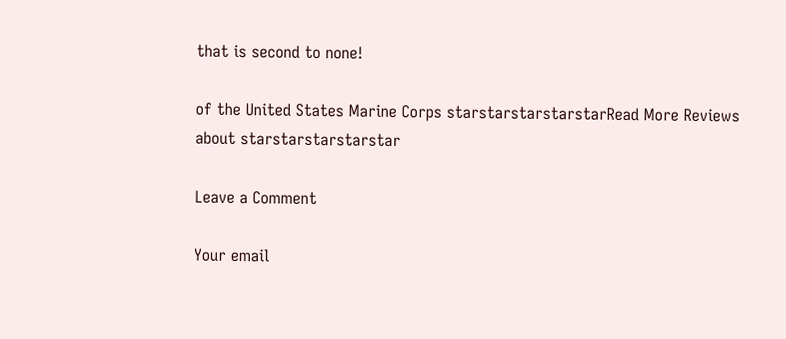that is second to none!

of the United States Marine Corps starstarstarstarstarRead More Reviews about starstarstarstarstar

Leave a Comment

Your email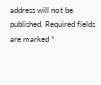address will not be published. Required fields are marked *